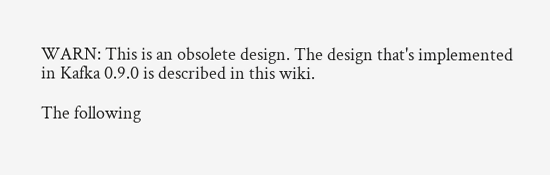WARN: This is an obsolete design. The design that's implemented in Kafka 0.9.0 is described in this wiki.

The following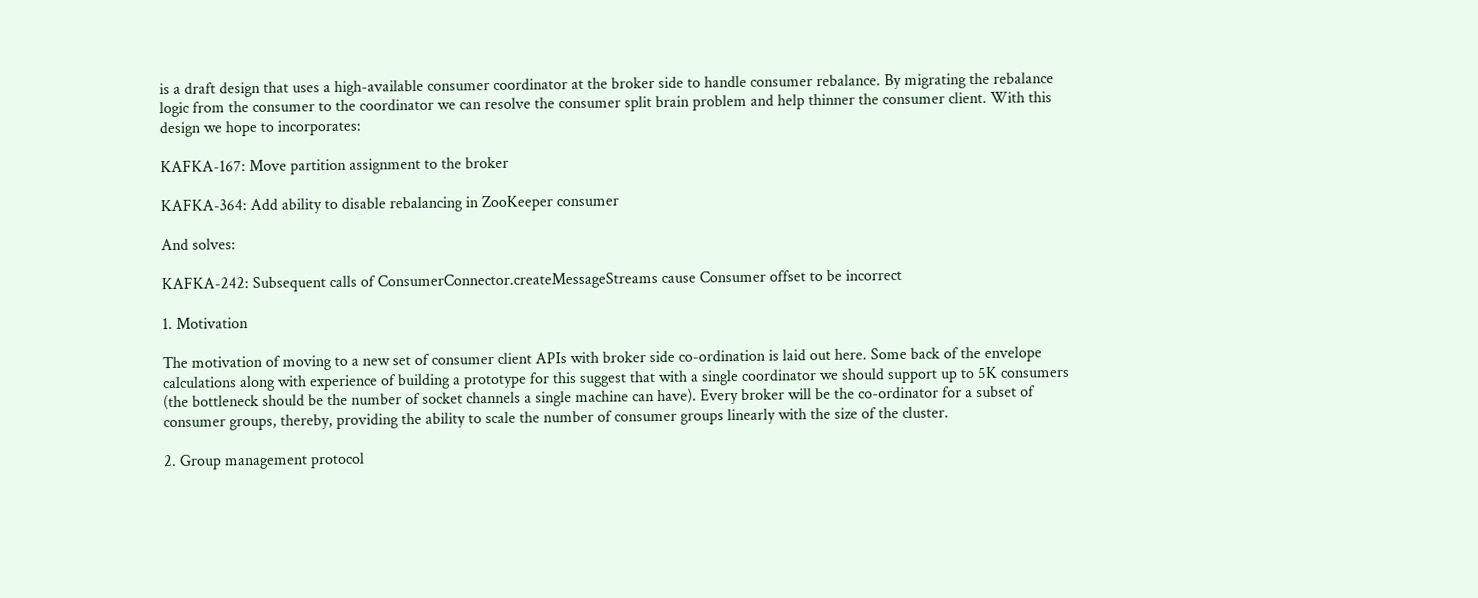is a draft design that uses a high-available consumer coordinator at the broker side to handle consumer rebalance. By migrating the rebalance logic from the consumer to the coordinator we can resolve the consumer split brain problem and help thinner the consumer client. With this design we hope to incorporates:

KAFKA-167: Move partition assignment to the broker

KAFKA-364: Add ability to disable rebalancing in ZooKeeper consumer

And solves:

KAFKA-242: Subsequent calls of ConsumerConnector.createMessageStreams cause Consumer offset to be incorrect

1. Motivation

The motivation of moving to a new set of consumer client APIs with broker side co-ordination is laid out here. Some back of the envelope calculations along with experience of building a prototype for this suggest that with a single coordinator we should support up to 5K consumers (the bottleneck should be the number of socket channels a single machine can have). Every broker will be the co-ordinator for a subset of consumer groups, thereby, providing the ability to scale the number of consumer groups linearly with the size of the cluster.

2. Group management protocol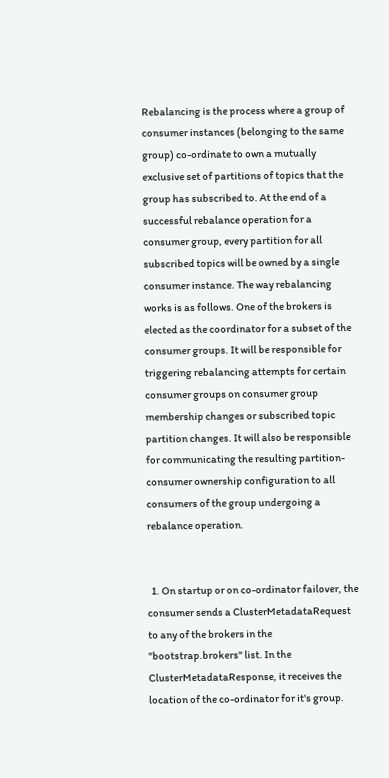Rebalancing is the process where a group of consumer instances (belonging to the same group) co-ordinate to own a mutually exclusive set of partitions of topics that the group has subscribed to. At the end of a successful rebalance operation for a consumer group, every partition for all subscribed topics will be owned by a single consumer instance. The way rebalancing works is as follows. One of the brokers is elected as the coordinator for a subset of the consumer groups. It will be responsible for triggering rebalancing attempts for certain consumer groups on consumer group membership changes or subscribed topic partition changes. It will also be responsible for communicating the resulting partition-consumer ownership configuration to all consumers of the group undergoing a rebalance operation.


  1. On startup or on co-ordinator failover, the consumer sends a ClusterMetadataRequest to any of the brokers in the "bootstrap.brokers" list. In the ClusterMetadataResponse, it receives the location of the co-ordinator for it's group.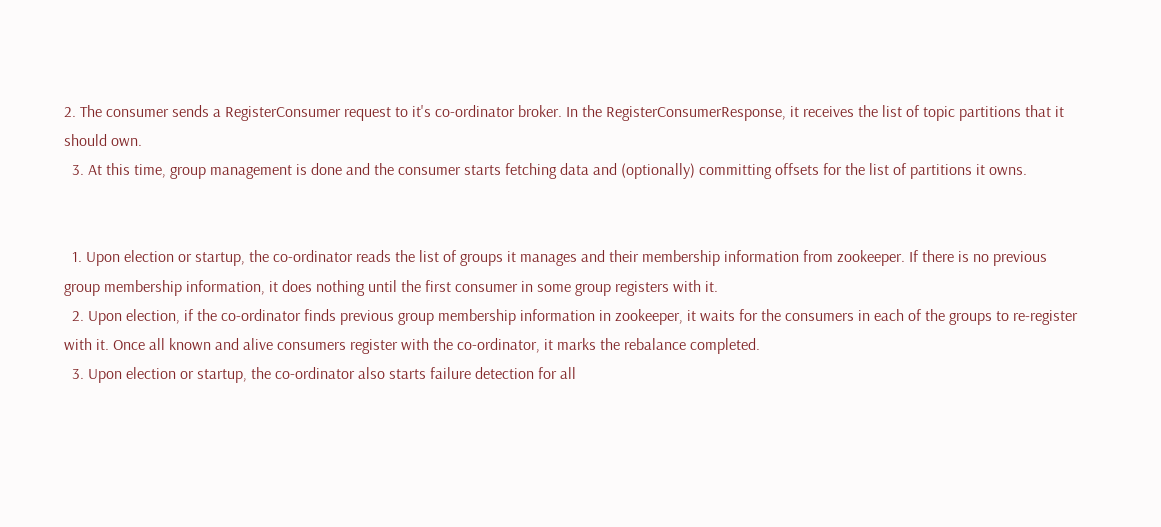2. The consumer sends a RegisterConsumer request to it's co-ordinator broker. In the RegisterConsumerResponse, it receives the list of topic partitions that it should own.
  3. At this time, group management is done and the consumer starts fetching data and (optionally) committing offsets for the list of partitions it owns.


  1. Upon election or startup, the co-ordinator reads the list of groups it manages and their membership information from zookeeper. If there is no previous group membership information, it does nothing until the first consumer in some group registers with it.
  2. Upon election, if the co-ordinator finds previous group membership information in zookeeper, it waits for the consumers in each of the groups to re-register with it. Once all known and alive consumers register with the co-ordinator, it marks the rebalance completed.
  3. Upon election or startup, the co-ordinator also starts failure detection for all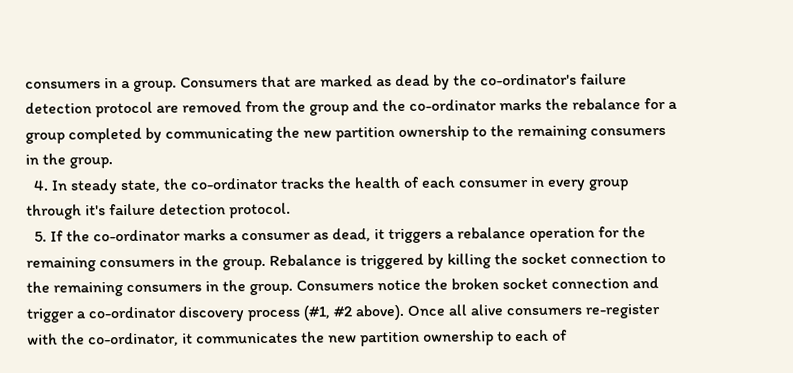consumers in a group. Consumers that are marked as dead by the co-ordinator's failure detection protocol are removed from the group and the co-ordinator marks the rebalance for a group completed by communicating the new partition ownership to the remaining consumers in the group.
  4. In steady state, the co-ordinator tracks the health of each consumer in every group through it's failure detection protocol.
  5. If the co-ordinator marks a consumer as dead, it triggers a rebalance operation for the remaining consumers in the group. Rebalance is triggered by killing the socket connection to the remaining consumers in the group. Consumers notice the broken socket connection and trigger a co-ordinator discovery process (#1, #2 above). Once all alive consumers re-register with the co-ordinator, it communicates the new partition ownership to each of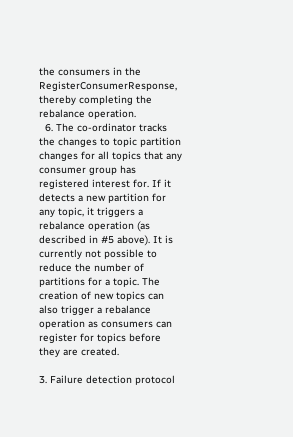the consumers in the RegisterConsumerResponse, thereby completing the rebalance operation.
  6. The co-ordinator tracks the changes to topic partition changes for all topics that any consumer group has registered interest for. If it detects a new partition for any topic, it triggers a rebalance operation (as described in #5 above). It is currently not possible to reduce the number of partitions for a topic. The creation of new topics can also trigger a rebalance operation as consumers can register for topics before they are created.

3. Failure detection protocol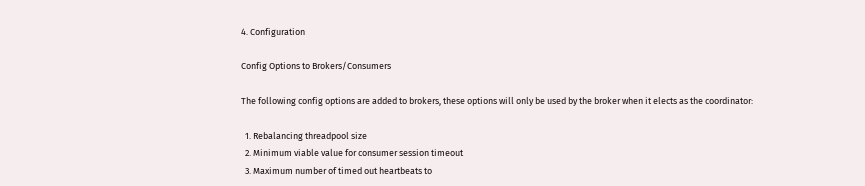4. Configuration

Config Options to Brokers/Consumers

The following config options are added to brokers, these options will only be used by the broker when it elects as the coordinator:

  1. Rebalancing threadpool size
  2. Minimum viable value for consumer session timeout
  3. Maximum number of timed out heartbeats to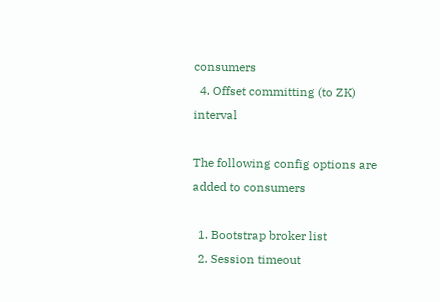consumers
  4. Offset committing (to ZK) interval

The following config options are added to consumers

  1. Bootstrap broker list
  2. Session timeout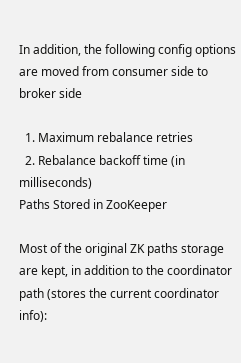In addition, the following config options are moved from consumer side to broker side

  1. Maximum rebalance retries
  2. Rebalance backoff time (in milliseconds)
Paths Stored in ZooKeeper

Most of the original ZK paths storage are kept, in addition to the coordinator path (stores the current coordinator info):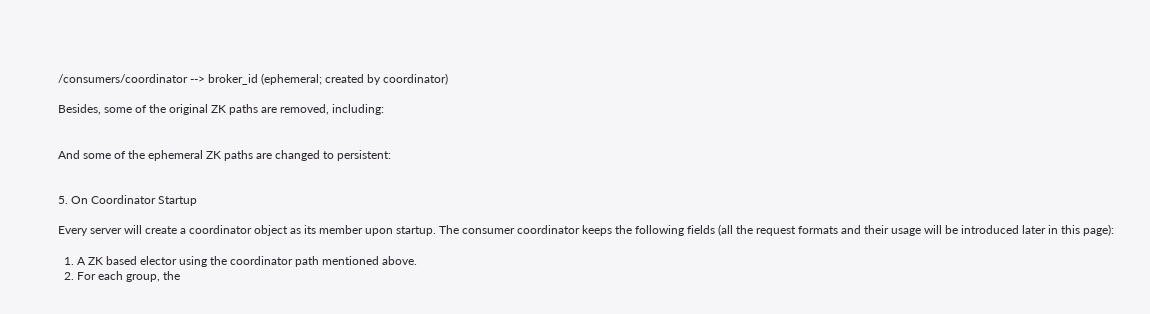/consumers/coordinator --> broker_id (ephemeral; created by coordinator)

Besides, some of the original ZK paths are removed, including:


And some of the ephemeral ZK paths are changed to persistent:


5. On Coordinator Startup

Every server will create a coordinator object as its member upon startup. The consumer coordinator keeps the following fields (all the request formats and their usage will be introduced later in this page):

  1. A ZK based elector using the coordinator path mentioned above.
  2. For each group, the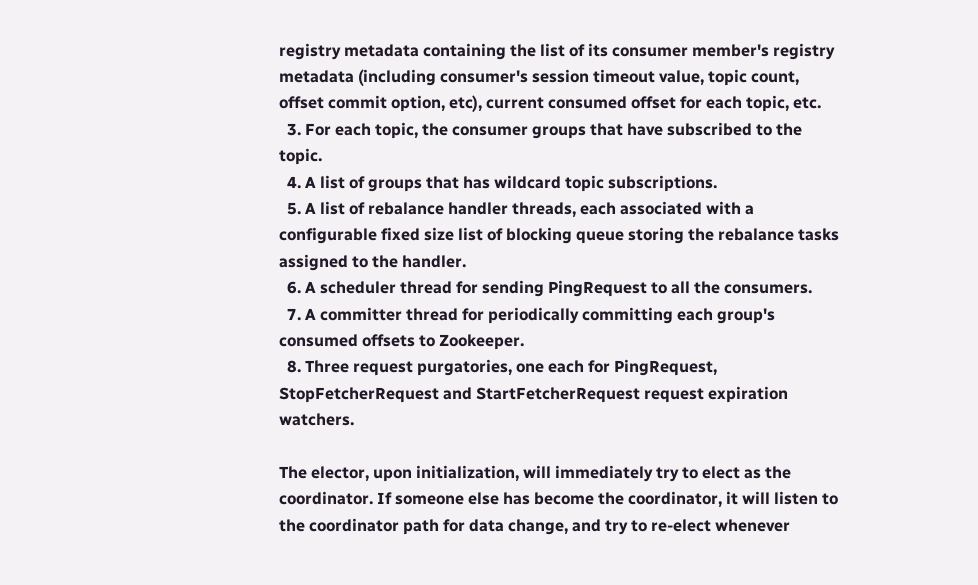registry metadata containing the list of its consumer member's registry metadata (including consumer's session timeout value, topic count, offset commit option, etc), current consumed offset for each topic, etc.
  3. For each topic, the consumer groups that have subscribed to the topic.
  4. A list of groups that has wildcard topic subscriptions.
  5. A list of rebalance handler threads, each associated with a configurable fixed size list of blocking queue storing the rebalance tasks assigned to the handler.
  6. A scheduler thread for sending PingRequest to all the consumers.
  7. A committer thread for periodically committing each group's consumed offsets to Zookeeper.
  8. Three request purgatories, one each for PingRequest, StopFetcherRequest and StartFetcherRequest request expiration watchers.

The elector, upon initialization, will immediately try to elect as the coordinator. If someone else has become the coordinator, it will listen to the coordinator path for data change, and try to re-elect whenever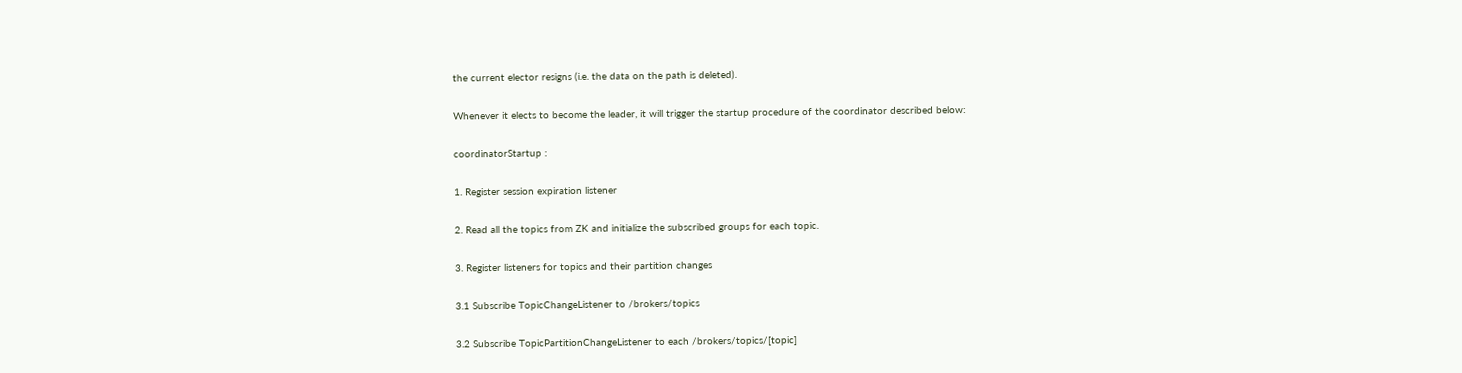the current elector resigns (i.e. the data on the path is deleted).

Whenever it elects to become the leader, it will trigger the startup procedure of the coordinator described below:

coordinatorStartup :

1. Register session expiration listener

2. Read all the topics from ZK and initialize the subscribed groups for each topic.

3. Register listeners for topics and their partition changes

3.1 Subscribe TopicChangeListener to /brokers/topics

3.2 Subscribe TopicPartitionChangeListener to each /brokers/topics/[topic]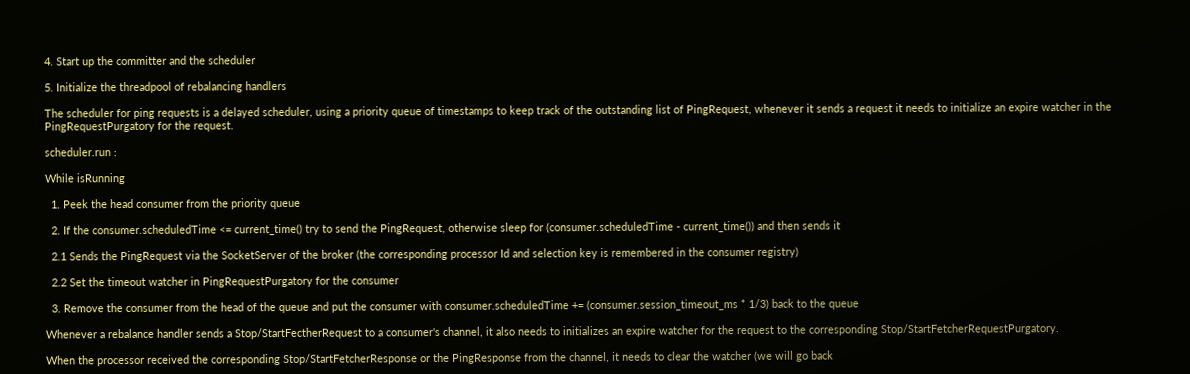4. Start up the committer and the scheduler

5. Initialize the threadpool of rebalancing handlers

The scheduler for ping requests is a delayed scheduler, using a priority queue of timestamps to keep track of the outstanding list of PingRequest, whenever it sends a request it needs to initialize an expire watcher in the PingRequestPurgatory for the request.

scheduler.run :

While isRunning

  1. Peek the head consumer from the priority queue

  2. If the consumer.scheduledTime <= current_time() try to send the PingRequest, otherwise sleep for (consumer.scheduledTime - current_time()) and then sends it

  2.1 Sends the PingRequest via the SocketServer of the broker (the corresponding processor Id and selection key is remembered in the consumer registry)

  2.2 Set the timeout watcher in PingRequestPurgatory for the consumer

  3. Remove the consumer from the head of the queue and put the consumer with consumer.scheduledTime += (consumer.session_timeout_ms * 1/3) back to the queue

Whenever a rebalance handler sends a Stop/StartFectherRequest to a consumer's channel, it also needs to initializes an expire watcher for the request to the corresponding Stop/StartFetcherRequestPurgatory.

When the processor received the corresponding Stop/StartFetcherResponse or the PingResponse from the channel, it needs to clear the watcher (we will go back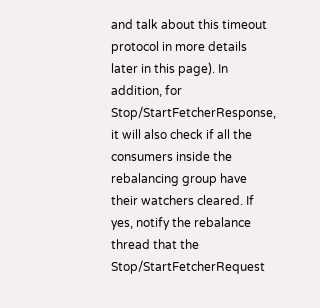and talk about this timeout protocol in more details later in this page). In addition, for Stop/StartFetcherResponse, it will also check if all the consumers inside the rebalancing group have their watchers cleared. If yes, notify the rebalance thread that the Stop/StartFetcherRequest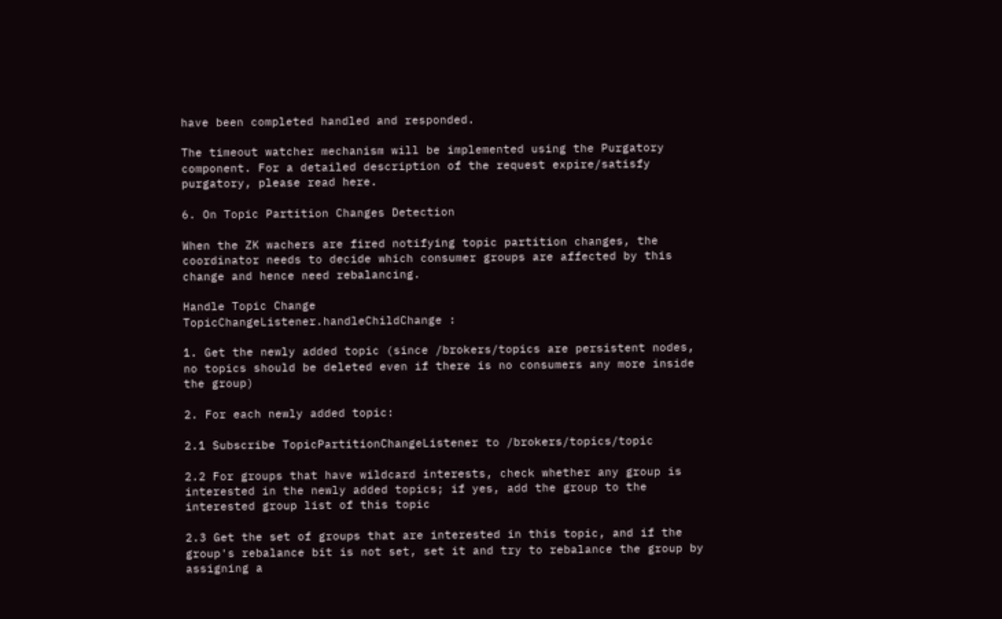have been completed handled and responded.

The timeout watcher mechanism will be implemented using the Purgatory component. For a detailed description of the request expire/satisfy purgatory, please read here.

6. On Topic Partition Changes Detection

When the ZK wachers are fired notifying topic partition changes, the coordinator needs to decide which consumer groups are affected by this change and hence need rebalancing.

Handle Topic Change
TopicChangeListener.handleChildChange :

1. Get the newly added topic (since /brokers/topics are persistent nodes, no topics should be deleted even if there is no consumers any more inside the group)

2. For each newly added topic:

2.1 Subscribe TopicPartitionChangeListener to /brokers/topics/topic

2.2 For groups that have wildcard interests, check whether any group is interested in the newly added topics; if yes, add the group to the interested group list of this topic

2.3 Get the set of groups that are interested in this topic, and if the group's rebalance bit is not set, set it and try to rebalance the group by assigning a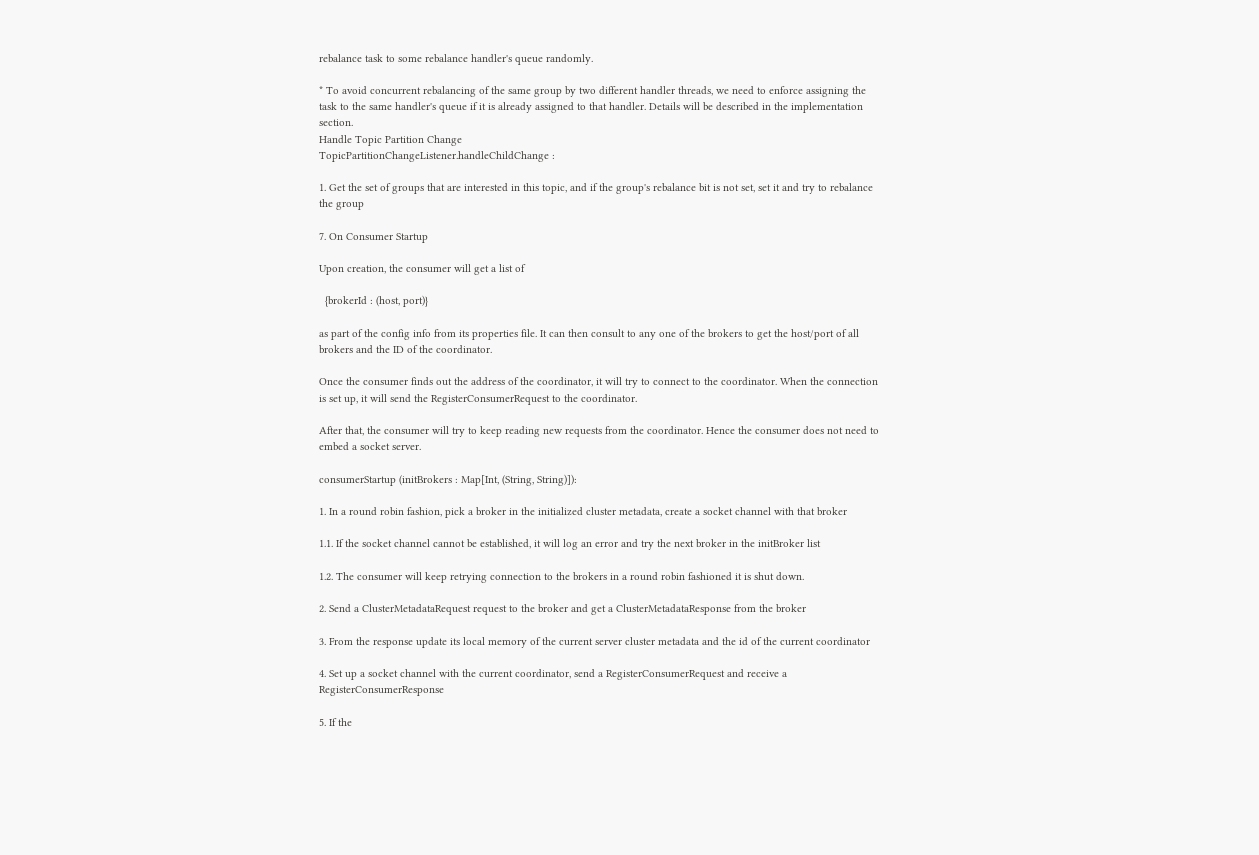rebalance task to some rebalance handler's queue randomly.

* To avoid concurrent rebalancing of the same group by two different handler threads, we need to enforce assigning the task to the same handler's queue if it is already assigned to that handler. Details will be described in the implementation section.
Handle Topic Partition Change
TopicPartitionChangeListener.handleChildChange :

1. Get the set of groups that are interested in this topic, and if the group's rebalance bit is not set, set it and try to rebalance the group

7. On Consumer Startup

Upon creation, the consumer will get a list of

  {brokerId : (host, port)}

as part of the config info from its properties file. It can then consult to any one of the brokers to get the host/port of all brokers and the ID of the coordinator.

Once the consumer finds out the address of the coordinator, it will try to connect to the coordinator. When the connection is set up, it will send the RegisterConsumerRequest to the coordinator.

After that, the consumer will try to keep reading new requests from the coordinator. Hence the consumer does not need to embed a socket server.

consumerStartup (initBrokers : Map[Int, (String, String)]):

1. In a round robin fashion, pick a broker in the initialized cluster metadata, create a socket channel with that broker

1.1. If the socket channel cannot be established, it will log an error and try the next broker in the initBroker list

1.2. The consumer will keep retrying connection to the brokers in a round robin fashioned it is shut down.

2. Send a ClusterMetadataRequest request to the broker and get a ClusterMetadataResponse from the broker

3. From the response update its local memory of the current server cluster metadata and the id of the current coordinator

4. Set up a socket channel with the current coordinator, send a RegisterConsumerRequest and receive a RegisterConsumerResponse

5. If the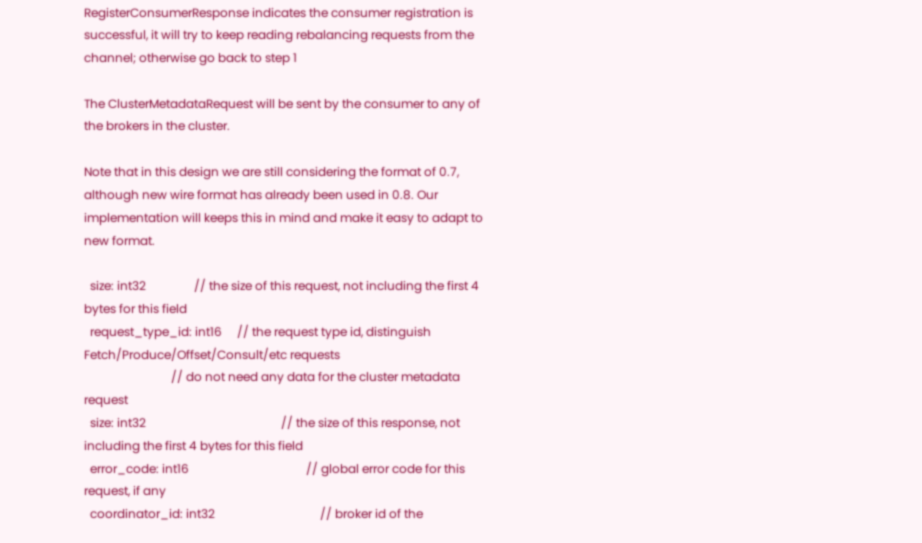RegisterConsumerResponse indicates the consumer registration is successful, it will try to keep reading rebalancing requests from the channel; otherwise go back to step 1

The ClusterMetadataRequest will be sent by the consumer to any of the brokers in the cluster.

Note that in this design we are still considering the format of 0.7, although new wire format has already been used in 0.8. Our implementation will keeps this in mind and make it easy to adapt to new format.

  size: int32                // the size of this request, not including the first 4 bytes for this field
  request_type_id: int16     // the request type id, distinguish Fetch/Produce/Offset/Consult/etc requests
                             // do not need any data for the cluster metadata request
  size: int32                                             // the size of this response, not including the first 4 bytes for this field
  error_code: int16                                       // global error code for this request, if any
  coordinator_id: int32                                   // broker id of the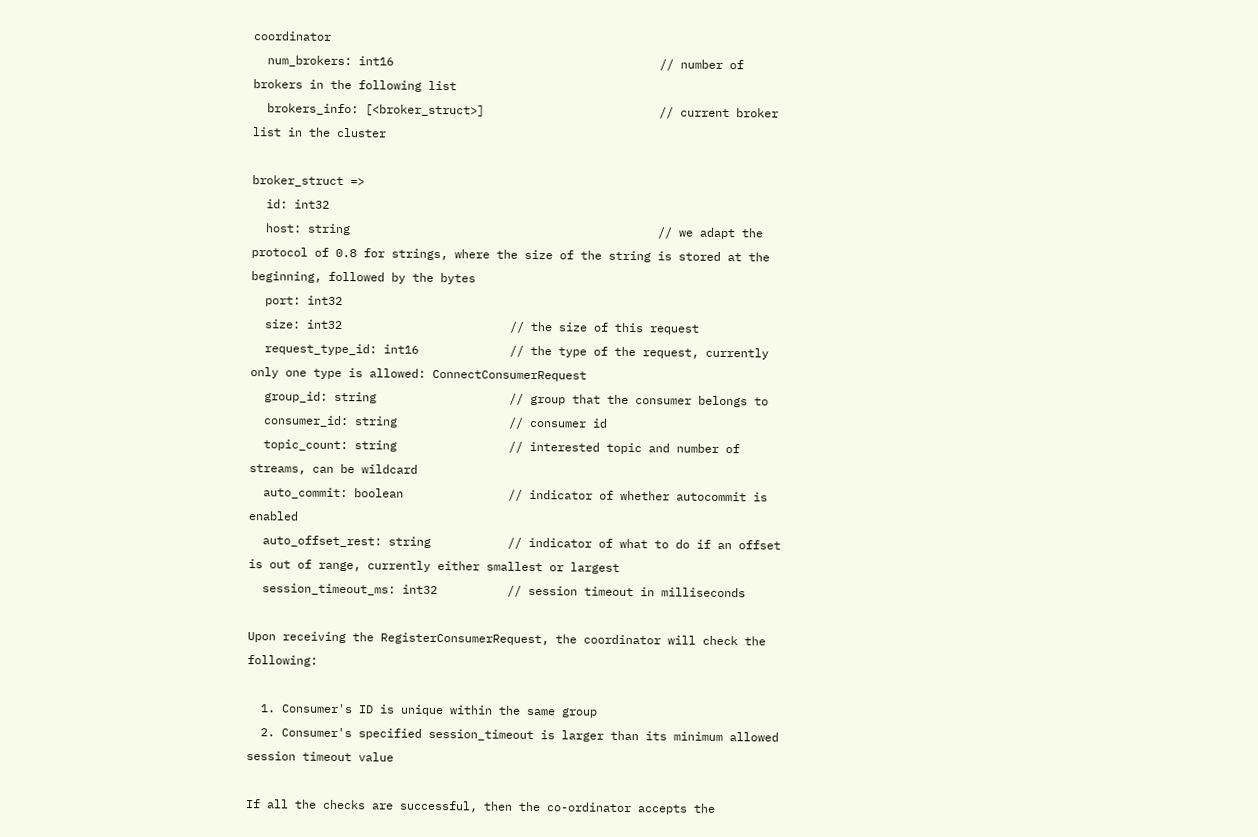coordinator
  num_brokers: int16                                      // number of brokers in the following list
  brokers_info: [<broker_struct>]                         // current broker list in the cluster

broker_struct =>
  id: int32
  host: string                                            // we adapt the protocol of 0.8 for strings, where the size of the string is stored at the beginning, followed by the bytes
  port: int32
  size: int32                        // the size of this request
  request_type_id: int16             // the type of the request, currently only one type is allowed: ConnectConsumerRequest
  group_id: string                   // group that the consumer belongs to
  consumer_id: string                // consumer id
  topic_count: string                // interested topic and number of streams, can be wildcard
  auto_commit: boolean               // indicator of whether autocommit is enabled
  auto_offset_rest: string           // indicator of what to do if an offset is out of range, currently either smallest or largest
  session_timeout_ms: int32          // session timeout in milliseconds

Upon receiving the RegisterConsumerRequest, the coordinator will check the following:

  1. Consumer's ID is unique within the same group
  2. Consumer's specified session_timeout is larger than its minimum allowed session timeout value

If all the checks are successful, then the co-ordinator accepts the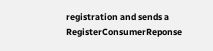registration and sends a RegisterConsumerReponse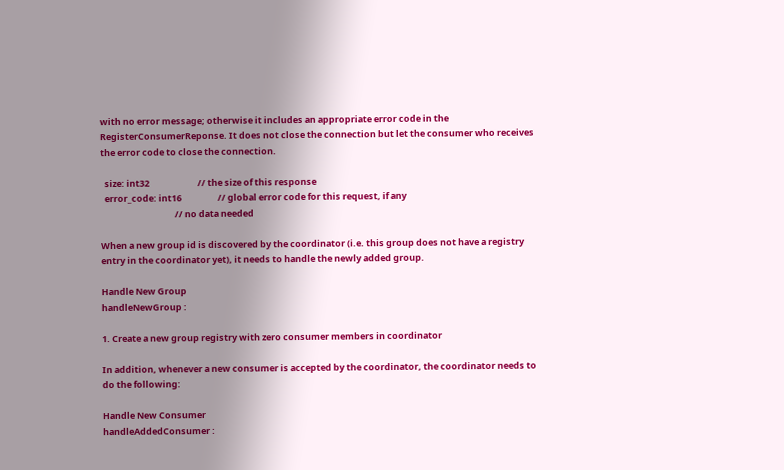with no error message; otherwise it includes an appropriate error code in the RegisterConsumerReponse. It does not close the connection but let the consumer who receives the error code to close the connection.

  size: int32                        // the size of this response
  error_code: int16                  // global error code for this request, if any
                                     // no data needed

When a new group id is discovered by the coordinator (i.e. this group does not have a registry entry in the coordinator yet), it needs to handle the newly added group.

Handle New Group
handleNewGroup :

1. Create a new group registry with zero consumer members in coordinator

In addition, whenever a new consumer is accepted by the coordinator, the coordinator needs to do the following:

Handle New Consumer
handleAddedConsumer :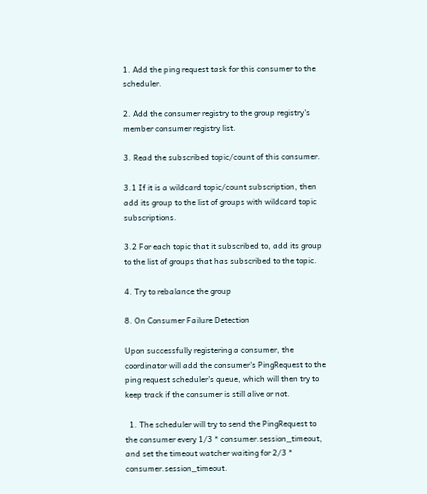1. Add the ping request task for this consumer to the scheduler.

2. Add the consumer registry to the group registry's member consumer registry list.

3. Read the subscribed topic/count of this consumer.

3.1 If it is a wildcard topic/count subscription, then add its group to the list of groups with wildcard topic subscriptions.

3.2 For each topic that it subscribed to, add its group to the list of groups that has subscribed to the topic.

4. Try to rebalance the group

8. On Consumer Failure Detection

Upon successfully registering a consumer, the coordinator will add the consumer's PingRequest to the ping request scheduler's queue, which will then try to keep track if the consumer is still alive or not.

  1. The scheduler will try to send the PingRequest to the consumer every 1/3 * consumer.session_timeout, and set the timeout watcher waiting for 2/3 * consumer.session_timeout.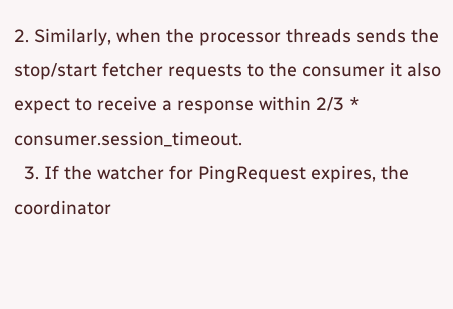2. Similarly, when the processor threads sends the stop/start fetcher requests to the consumer it also expect to receive a response within 2/3 * consumer.session_timeout.
  3. If the watcher for PingRequest expires, the coordinator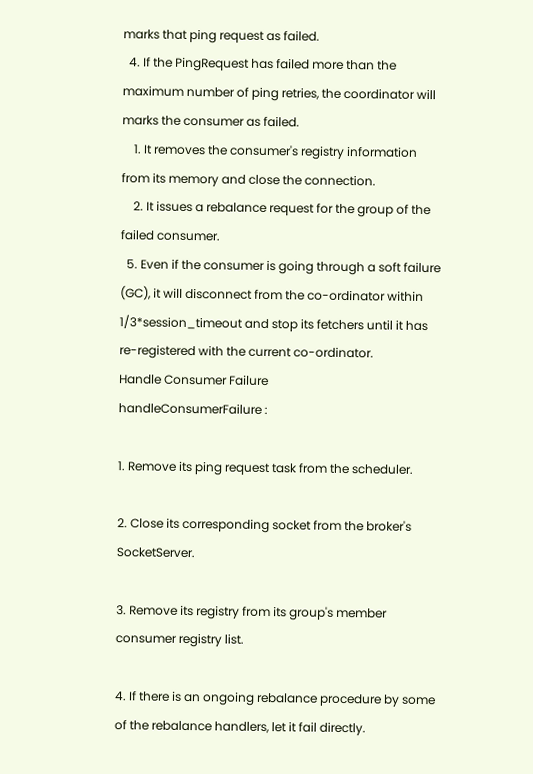marks that ping request as failed.
  4. If the PingRequest has failed more than the maximum number of ping retries, the coordinator will marks the consumer as failed.
    1. It removes the consumer's registry information from its memory and close the connection.
    2. It issues a rebalance request for the group of the failed consumer.
  5. Even if the consumer is going through a soft failure (GC), it will disconnect from the co-ordinator within 1/3*session_timeout and stop its fetchers until it has re-registered with the current co-ordinator.
Handle Consumer Failure
handleConsumerFailure :

1. Remove its ping request task from the scheduler.

2. Close its corresponding socket from the broker's SocketServer.

3. Remove its registry from its group's member consumer registry list.

4. If there is an ongoing rebalance procedure by some of the rebalance handlers, let it fail directly.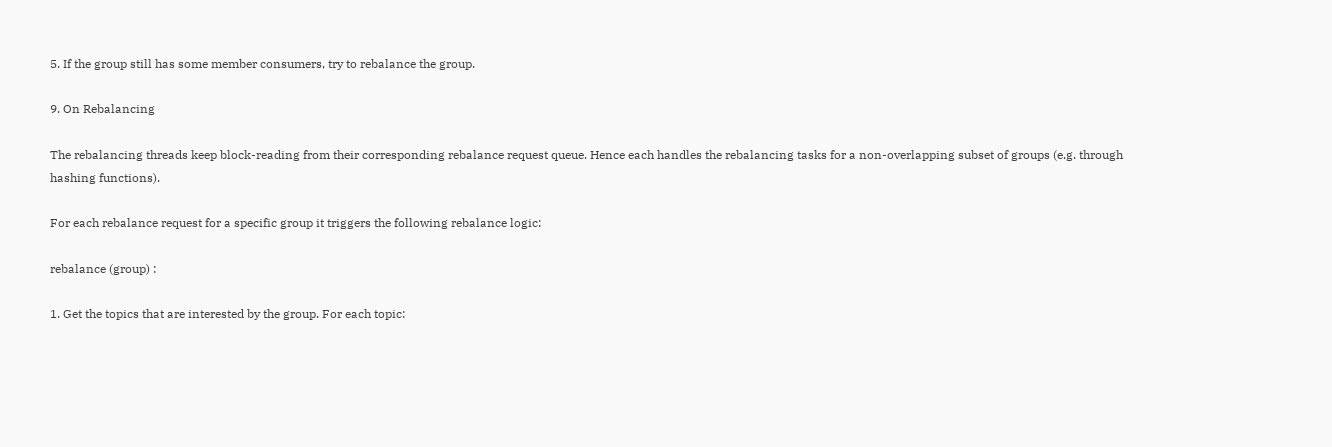5. If the group still has some member consumers, try to rebalance the group.

9. On Rebalancing

The rebalancing threads keep block-reading from their corresponding rebalance request queue. Hence each handles the rebalancing tasks for a non-overlapping subset of groups (e.g. through hashing functions).

For each rebalance request for a specific group it triggers the following rebalance logic:

rebalance (group) :

1. Get the topics that are interested by the group. For each topic: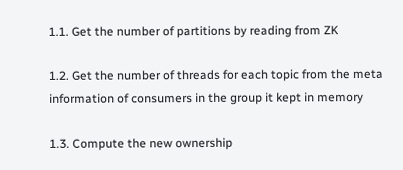1.1. Get the number of partitions by reading from ZK

1.2. Get the number of threads for each topic from the meta information of consumers in the group it kept in memory

1.3. Compute the new ownership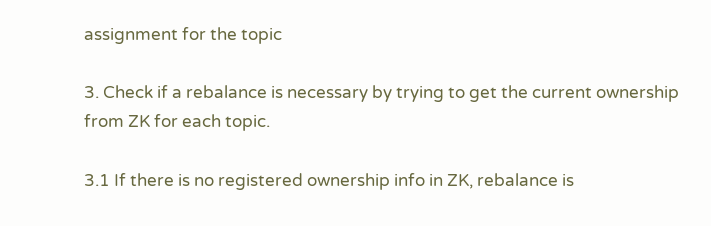assignment for the topic

3. Check if a rebalance is necessary by trying to get the current ownership from ZK for each topic.

3.1 If there is no registered ownership info in ZK, rebalance is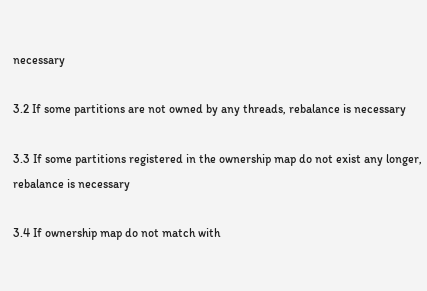necessary

3.2 If some partitions are not owned by any threads, rebalance is necessary

3.3 If some partitions registered in the ownership map do not exist any longer, rebalance is necessary

3.4 If ownership map do not match with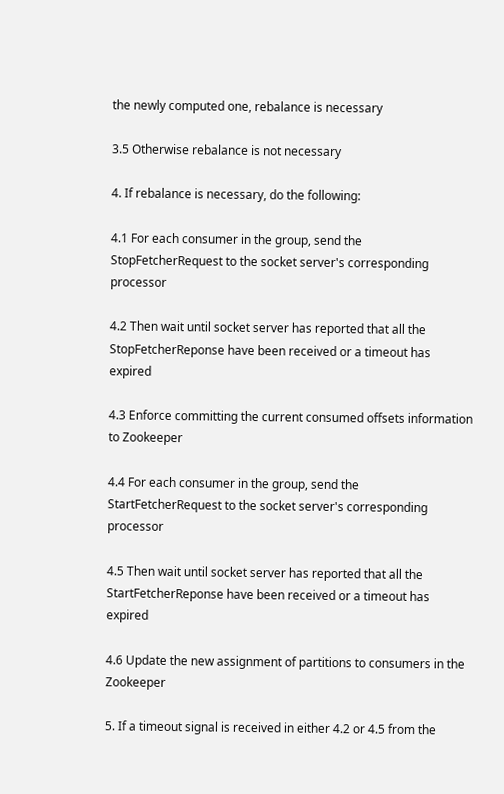the newly computed one, rebalance is necessary

3.5 Otherwise rebalance is not necessary

4. If rebalance is necessary, do the following:

4.1 For each consumer in the group, send the StopFetcherRequest to the socket server's corresponding processor

4.2 Then wait until socket server has reported that all the StopFetcherReponse have been received or a timeout has expired

4.3 Enforce committing the current consumed offsets information to Zookeeper

4.4 For each consumer in the group, send the StartFetcherRequest to the socket server's corresponding processor

4.5 Then wait until socket server has reported that all the StartFetcherReponse have been received or a timeout has expired

4.6 Update the new assignment of partitions to consumers in the Zookeeper

5. If a timeout signal is received in either 4.2 or 4.5 from the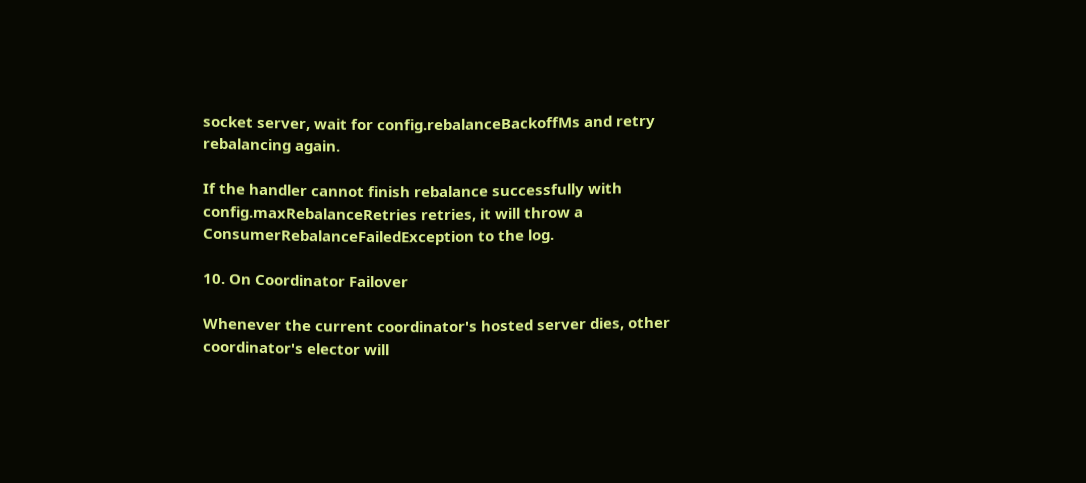socket server, wait for config.rebalanceBackoffMs and retry rebalancing again.

If the handler cannot finish rebalance successfully with config.maxRebalanceRetries retries, it will throw a ConsumerRebalanceFailedException to the log.

10. On Coordinator Failover

Whenever the current coordinator's hosted server dies, other coordinator's elector will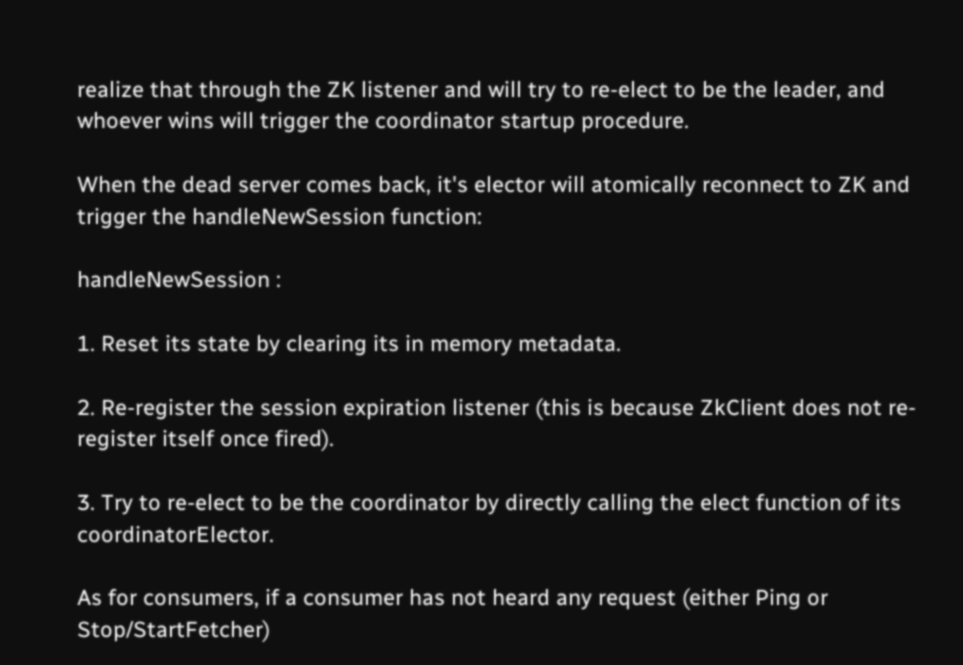realize that through the ZK listener and will try to re-elect to be the leader, and whoever wins will trigger the coordinator startup procedure.

When the dead server comes back, it's elector will atomically reconnect to ZK and trigger the handleNewSession function:

handleNewSession :

1. Reset its state by clearing its in memory metadata.

2. Re-register the session expiration listener (this is because ZkClient does not re-register itself once fired).

3. Try to re-elect to be the coordinator by directly calling the elect function of its coordinatorElector.

As for consumers, if a consumer has not heard any request (either Ping or Stop/StartFetcher)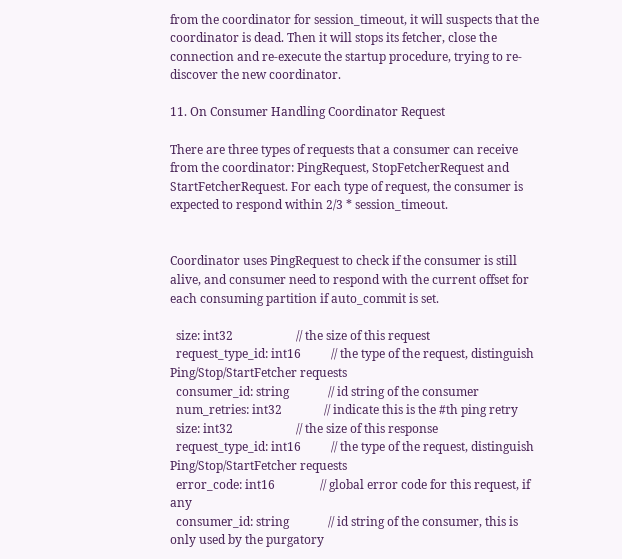from the coordinator for session_timeout, it will suspects that the coordinator is dead. Then it will stops its fetcher, close the connection and re-execute the startup procedure, trying to re-discover the new coordinator.

11. On Consumer Handling Coordinator Request

There are three types of requests that a consumer can receive from the coordinator: PingRequest, StopFetcherRequest and StartFetcherRequest. For each type of request, the consumer is expected to respond within 2/3 * session_timeout.


Coordinator uses PingRequest to check if the consumer is still alive, and consumer need to respond with the current offset for each consuming partition if auto_commit is set.

  size: int32                     // the size of this request
  request_type_id: int16          // the type of the request, distinguish Ping/Stop/StartFetcher requests
  consumer_id: string             // id string of the consumer
  num_retries: int32              // indicate this is the #th ping retry
  size: int32                     // the size of this response
  request_type_id: int16          // the type of the request, distinguish Ping/Stop/StartFetcher requests
  error_code: int16               // global error code for this request, if any
  consumer_id: string             // id string of the consumer, this is only used by the purgatory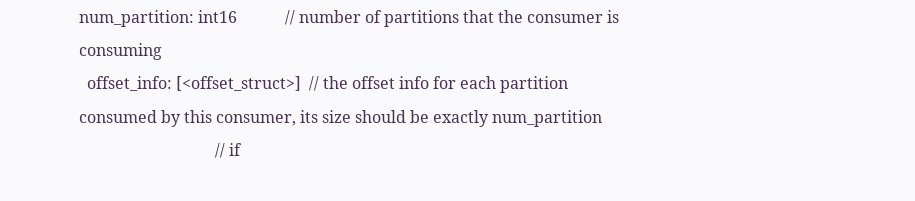num_partition: int16            // number of partitions that the consumer is consuming
  offset_info: [<offset_struct>]  // the offset info for each partition consumed by this consumer, its size should be exactly num_partition
                                  // if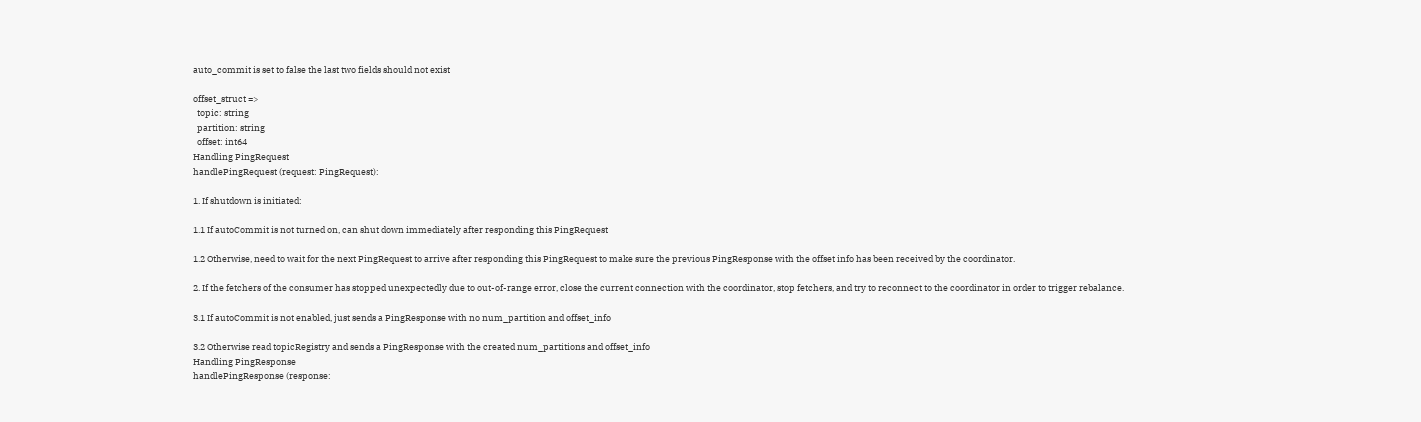auto_commit is set to false the last two fields should not exist

offset_struct =>
  topic: string
  partition: string
  offset: int64
Handling PingRequest
handlePingRequest (request: PingRequest):

1. If shutdown is initiated:

1.1 If autoCommit is not turned on, can shut down immediately after responding this PingRequest

1.2 Otherwise, need to wait for the next PingRequest to arrive after responding this PingRequest to make sure the previous PingResponse with the offset info has been received by the coordinator.

2. If the fetchers of the consumer has stopped unexpectedly due to out-of-range error, close the current connection with the coordinator, stop fetchers, and try to reconnect to the coordinator in order to trigger rebalance.

3.1 If autoCommit is not enabled, just sends a PingResponse with no num_partition and offset_info

3.2 Otherwise read topicRegistry and sends a PingResponse with the created num_partitions and offset_info
Handling PingResponse
handlePingResponse (response: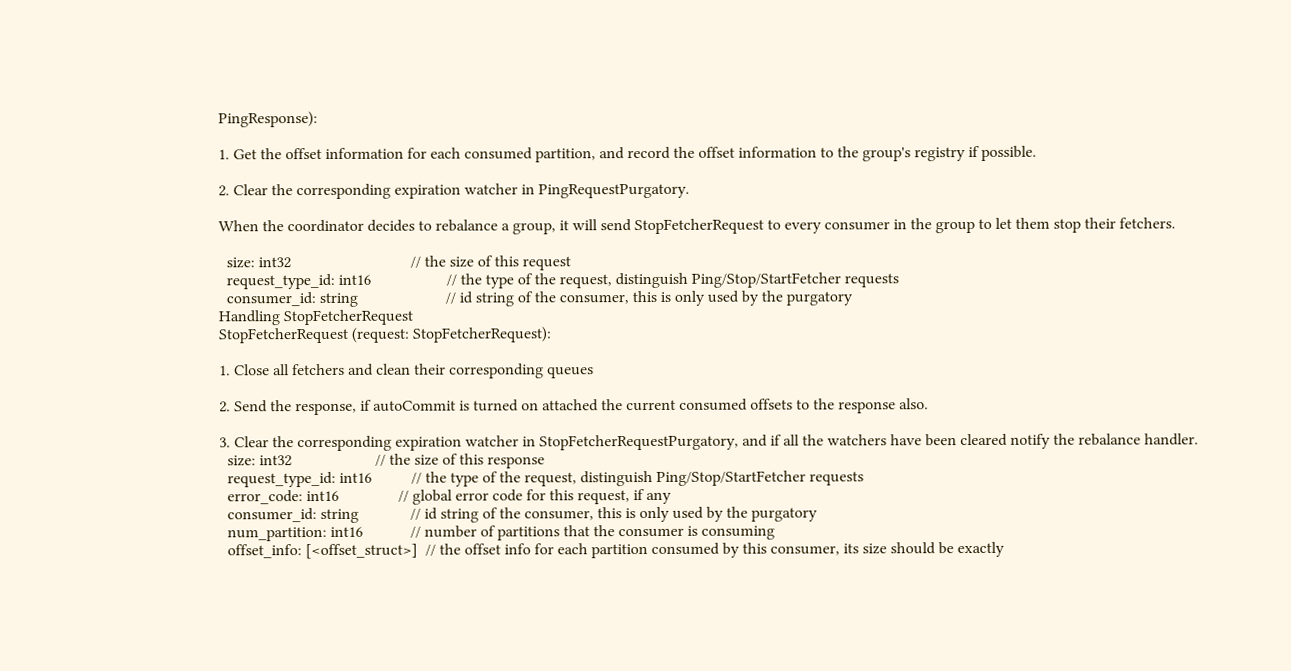PingResponse):

1. Get the offset information for each consumed partition, and record the offset information to the group's registry if possible.

2. Clear the corresponding expiration watcher in PingRequestPurgatory.

When the coordinator decides to rebalance a group, it will send StopFetcherRequest to every consumer in the group to let them stop their fetchers.

  size: int32                              // the size of this request
  request_type_id: int16                   // the type of the request, distinguish Ping/Stop/StartFetcher requests
  consumer_id: string                      // id string of the consumer, this is only used by the purgatory
Handling StopFetcherRequest
StopFetcherRequest (request: StopFetcherRequest):

1. Close all fetchers and clean their corresponding queues

2. Send the response, if autoCommit is turned on attached the current consumed offsets to the response also.

3. Clear the corresponding expiration watcher in StopFetcherRequestPurgatory, and if all the watchers have been cleared notify the rebalance handler.
  size: int32                     // the size of this response
  request_type_id: int16          // the type of the request, distinguish Ping/Stop/StartFetcher requests
  error_code: int16               // global error code for this request, if any
  consumer_id: string             // id string of the consumer, this is only used by the purgatory
  num_partition: int16            // number of partitions that the consumer is consuming
  offset_info: [<offset_struct>]  // the offset info for each partition consumed by this consumer, its size should be exactly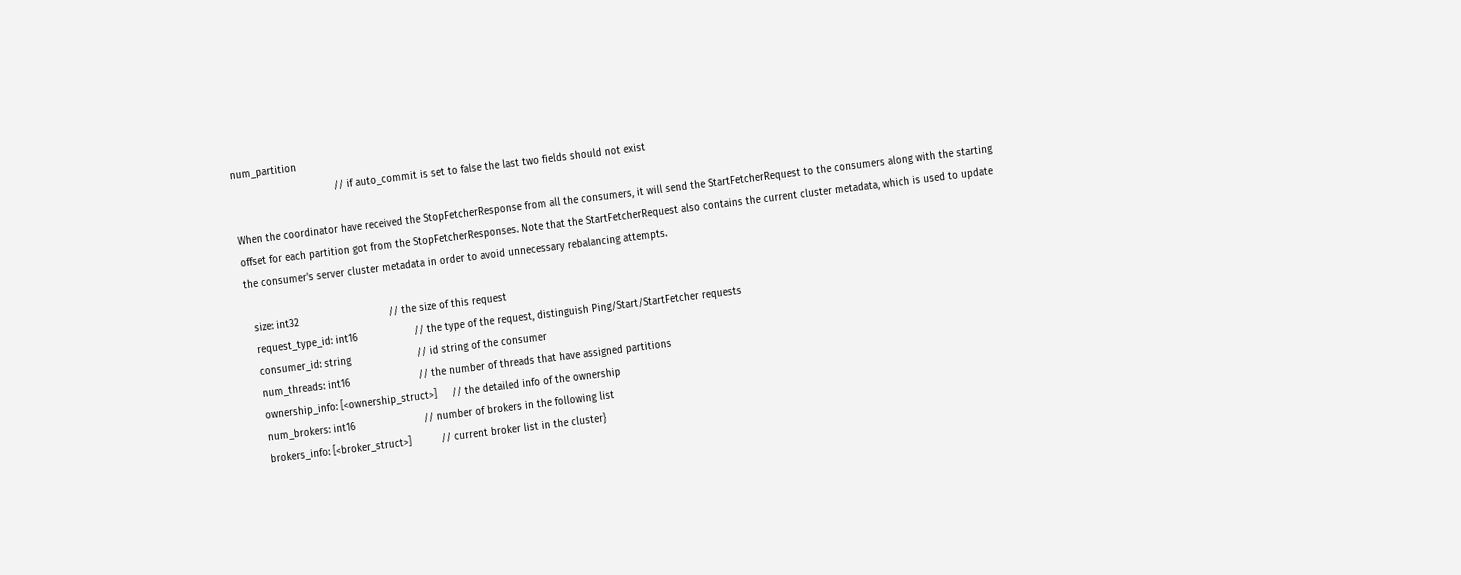num_partition
                                  // if auto_commit is set to false the last two fields should not exist

When the coordinator have received the StopFetcherResponse from all the consumers, it will send the StartFetcherRequest to the consumers along with the starting offset for each partition got from the StopFetcherResponses. Note that the StartFetcherRequest also contains the current cluster metadata, which is used to update the consumer's server cluster metadata in order to avoid unnecessary rebalancing attempts.

  size: int32                              // the size of this request
  request_type_id: int16                   // the type of the request, distinguish Ping/Start/StartFetcher requests
  consumer_id: string                      // id string of the consumer
  num_threads: int16                       // the number of threads that have assigned partitions
  ownership_info: [<ownership_struct>]     // the detailed info of the ownership
  num_brokers: int16                       // number of brokers in the following list
  brokers_info: [<broker_struct>]          // current broker list in the cluster}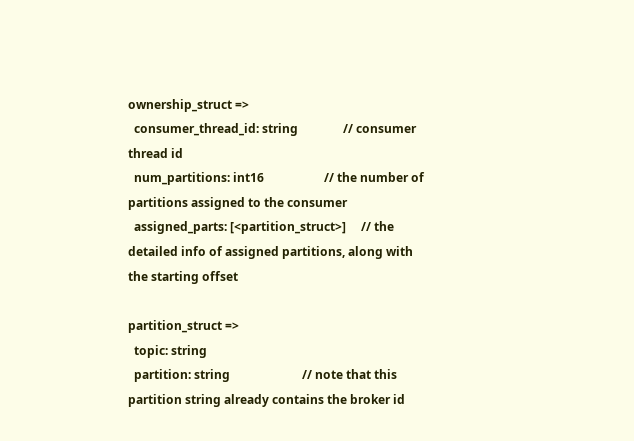ownership_struct =>
  consumer_thread_id: string               // consumer thread id
  num_partitions: int16                    // the number of partitions assigned to the consumer
  assigned_parts: [<partition_struct>]     // the detailed info of assigned partitions, along with the starting offset

partition_struct =>
  topic: string
  partition: string                        // note that this partition string already contains the broker id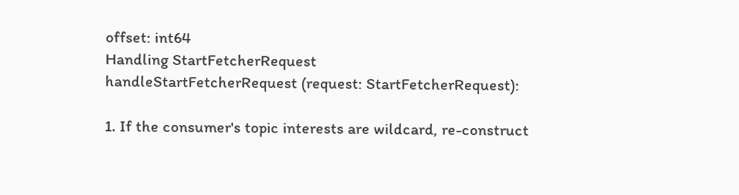offset: int64
Handling StartFetcherRequest
handleStartFetcherRequest (request: StartFetcherRequest):

1. If the consumer's topic interests are wildcard, re-construct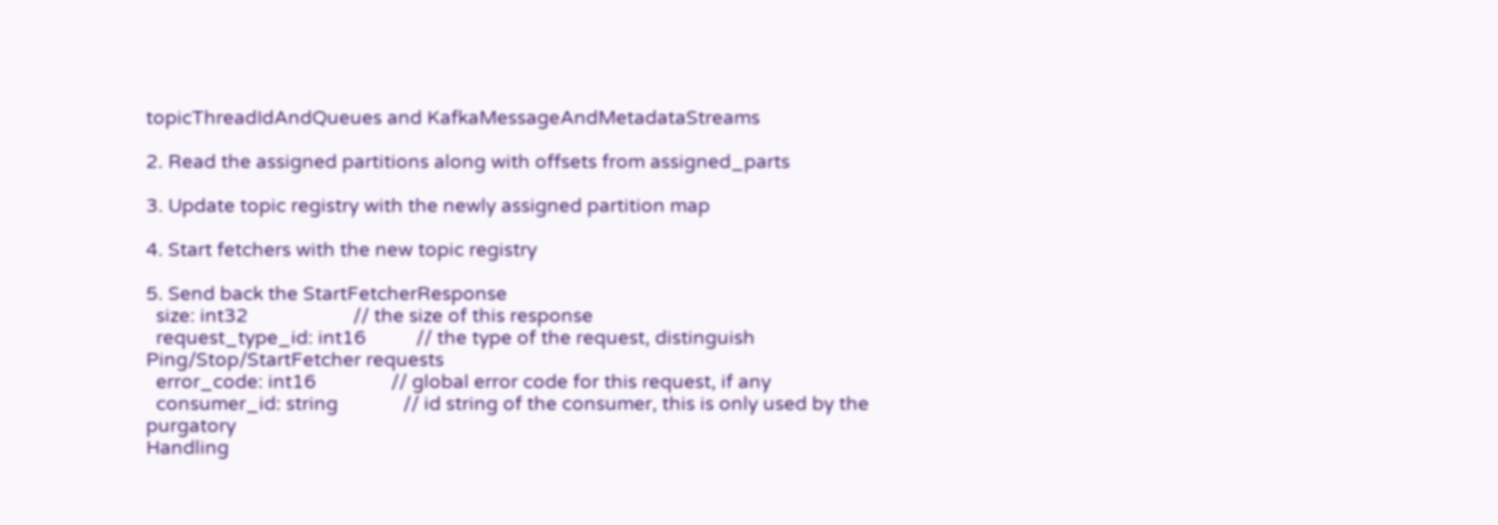topicThreadIdAndQueues and KafkaMessageAndMetadataStreams

2. Read the assigned partitions along with offsets from assigned_parts

3. Update topic registry with the newly assigned partition map

4. Start fetchers with the new topic registry

5. Send back the StartFetcherResponse
  size: int32                     // the size of this response
  request_type_id: int16          // the type of the request, distinguish Ping/Stop/StartFetcher requests
  error_code: int16               // global error code for this request, if any
  consumer_id: string             // id string of the consumer, this is only used by the purgatory
Handling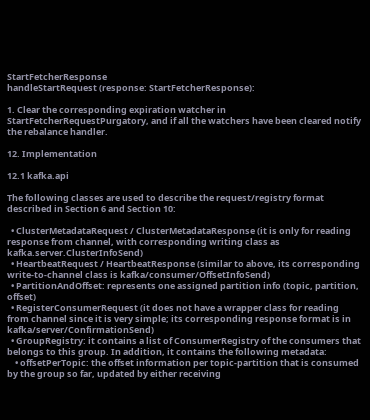StartFetcherResponse
handleStartRequest (response: StartFetcherResponse):

1. Clear the corresponding expiration watcher in StartFetcherRequestPurgatory, and if all the watchers have been cleared notify the rebalance handler.

12. Implementation

12.1 kafka.api

The following classes are used to describe the request/registry format described in Section 6 and Section 10:

  • ClusterMetadataRequest / ClusterMetadataResponse (it is only for reading response from channel, with corresponding writing class as kafka.server.ClusterInfoSend)
  • HeartbeatRequest / HeartbeatResponse (similar to above, its corresponding write-to-channel class is kafka/consumer/OffsetInfoSend)
  • PartitionAndOffset: represents one assigned partition info (topic, partition, offset)
  • RegisterConsumerRequest (it does not have a wrapper class for reading from channel since it is very simple; its corresponding response format is in kafka/server/ConfirmationSend)
  • GroupRegistry: it contains a list of ConsumerRegistry of the consumers that belongs to this group. In addition, it contains the following metadata:
    • offsetPerTopic: the offset information per topic-partition that is consumed by the group so far, updated by either receiving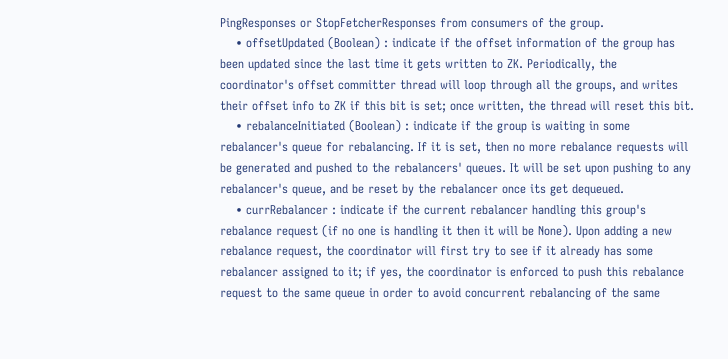PingResponses or StopFetcherResponses from consumers of the group.
    • offsetUpdated (Boolean) : indicate if the offset information of the group has been updated since the last time it gets written to ZK. Periodically, the coordinator's offset committer thread will loop through all the groups, and writes their offset info to ZK if this bit is set; once written, the thread will reset this bit.
    • rebalanceInitiated (Boolean) : indicate if the group is waiting in some rebalancer's queue for rebalancing. If it is set, then no more rebalance requests will be generated and pushed to the rebalancers' queues. It will be set upon pushing to any rebalancer's queue, and be reset by the rebalancer once its get dequeued.
    • currRebalancer : indicate if the current rebalancer handling this group's rebalance request (if no one is handling it then it will be None). Upon adding a new rebalance request, the coordinator will first try to see if it already has some rebalancer assigned to it; if yes, the coordinator is enforced to push this rebalance request to the same queue in order to avoid concurrent rebalancing of the same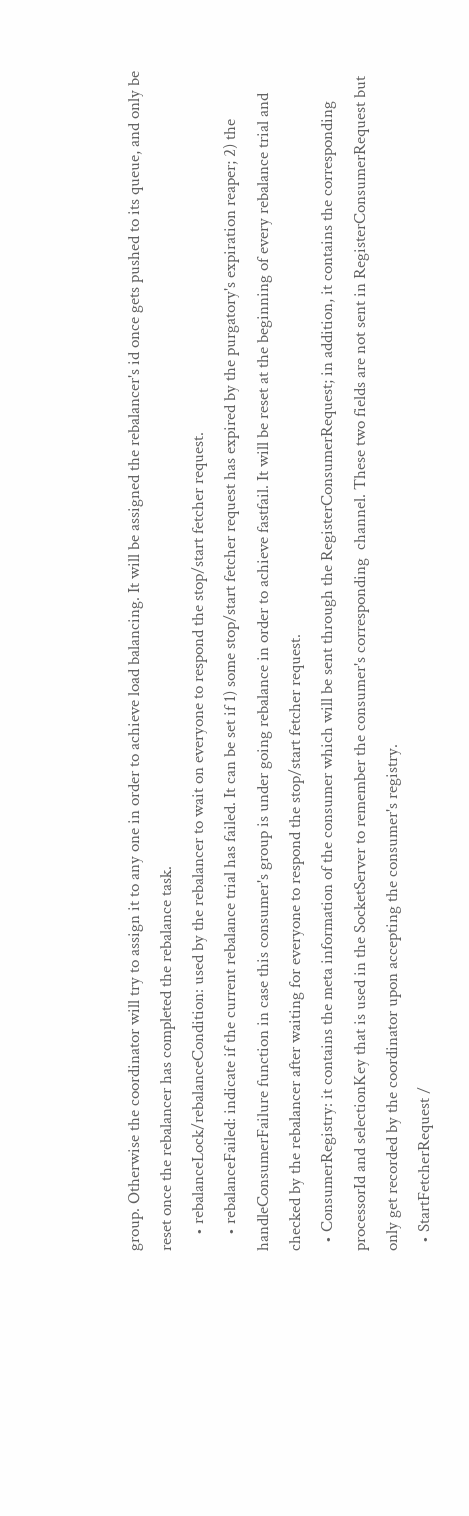group. Otherwise the coordinator will try to assign it to any one in order to achieve load balancing. It will be assigned the rebalancer's id once gets pushed to its queue, and only be reset once the rebalancer has completed the rebalance task.
    • rebalanceLock/rebalanceCondition: used by the rebalancer to wait on everyone to respond the stop/start fetcher request.
    • rebalanceFailed: indicate if the current rebalance trial has failed. It can be set if 1) some stop/start fetcher request has expired by the purgatory's expiration reaper; 2) the handleConsumerFailure function in case this consumer's group is under going rebalance in order to achieve fastfail. It will be reset at the beginning of every rebalance trial and checked by the rebalancer after waiting for everyone to respond the stop/start fetcher request.
  • ConsumerRegistry: it contains the meta information of the consumer which will be sent through the RegisterConsumerRequest; in addition, it contains the corresponding processorId and selectionKey that is used in the SocketServer to remember the consumer's corresponding  channel. These two fields are not sent in RegisterConsumerRequest but only get recorded by the coordinator upon accepting the consumer's registry.
  • StartFetcherRequest /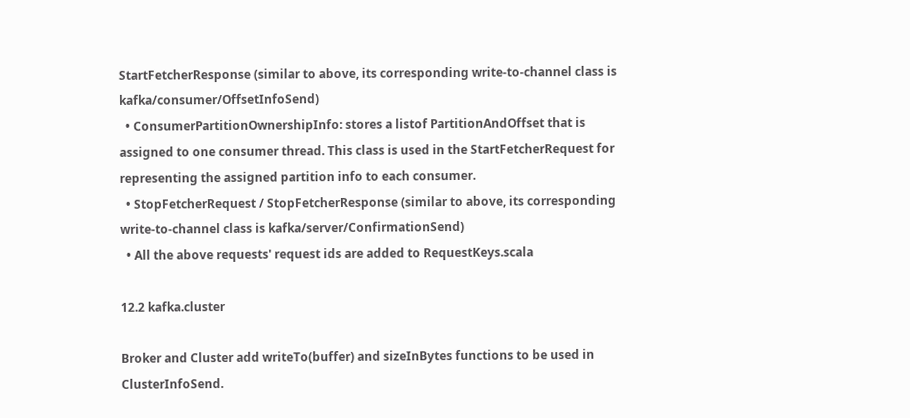StartFetcherResponse (similar to above, its corresponding write-to-channel class is kafka/consumer/OffsetInfoSend)
  • ConsumerPartitionOwnershipInfo: stores a listof PartitionAndOffset that is assigned to one consumer thread. This class is used in the StartFetcherRequest for representing the assigned partition info to each consumer.
  • StopFetcherRequest / StopFetcherResponse (similar to above, its corresponding write-to-channel class is kafka/server/ConfirmationSend)
  • All the above requests' request ids are added to RequestKeys.scala

12.2 kafka.cluster

Broker and Cluster add writeTo(buffer) and sizeInBytes functions to be used in ClusterInfoSend.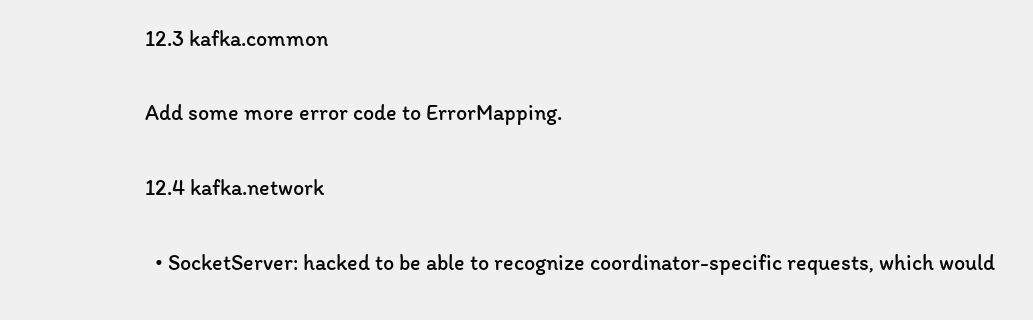12.3 kafka.common

Add some more error code to ErrorMapping.

12.4 kafka.network

  • SocketServer: hacked to be able to recognize coordinator-specific requests, which would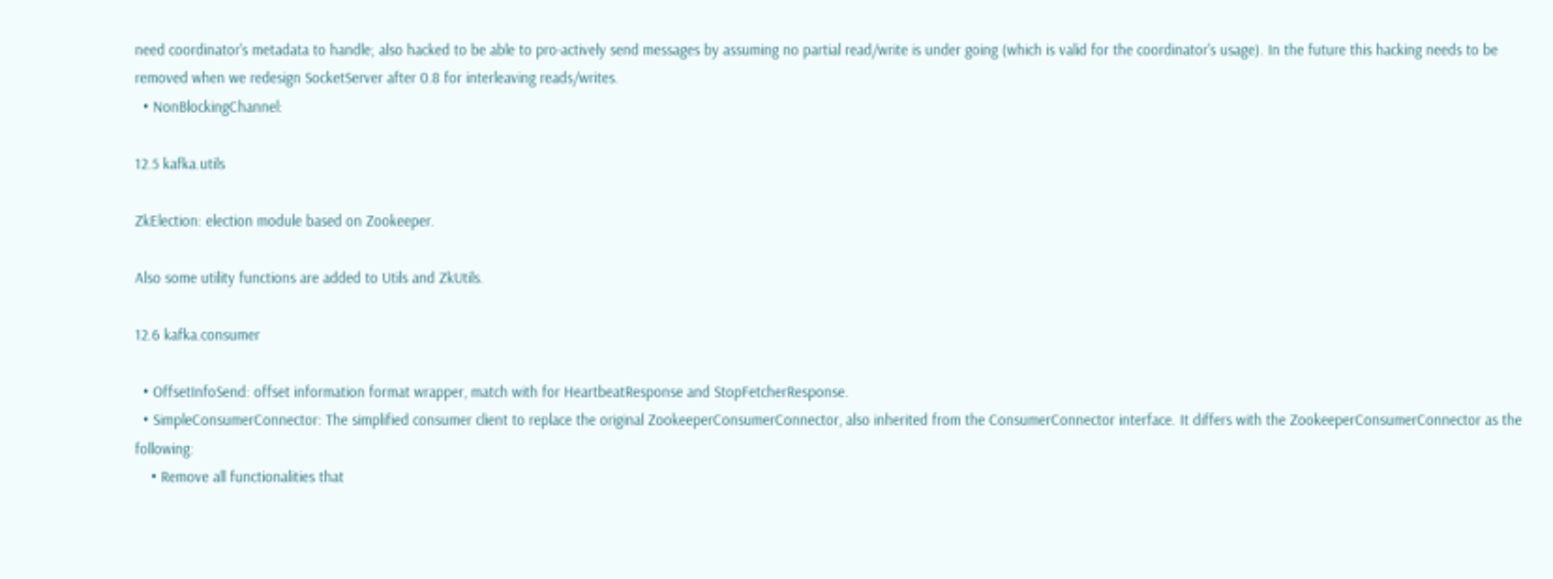need coordinator's metadata to handle; also hacked to be able to pro-actively send messages by assuming no partial read/write is under going (which is valid for the coordinator's usage). In the future this hacking needs to be removed when we redesign SocketServer after 0.8 for interleaving reads/writes.
  • NonBlockingChannel:

12.5 kafka.utils

ZkElection: election module based on Zookeeper.

Also some utility functions are added to Utils and ZkUtils.

12.6 kafka.consumer

  • OffsetInfoSend: offset information format wrapper, match with for HeartbeatResponse and StopFetcherResponse.
  • SimpleConsumerConnector: The simplified consumer client to replace the original ZookeeperConsumerConnector, also inherited from the ConsumerConnector interface. It differs with the ZookeeperConsumerConnector as the following:
    • Remove all functionalities that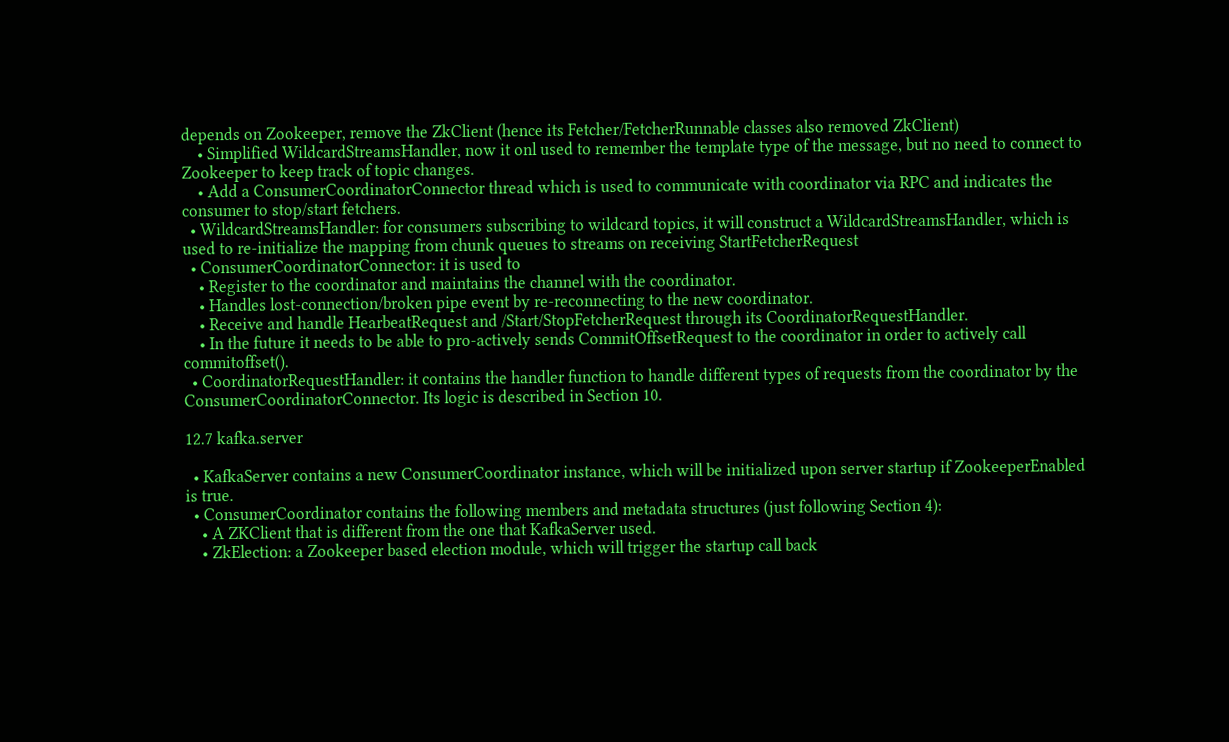depends on Zookeeper, remove the ZkClient (hence its Fetcher/FetcherRunnable classes also removed ZkClient)
    • Simplified WildcardStreamsHandler, now it onl used to remember the template type of the message, but no need to connect to Zookeeper to keep track of topic changes.
    • Add a ConsumerCoordinatorConnector thread which is used to communicate with coordinator via RPC and indicates the consumer to stop/start fetchers.
  • WildcardStreamsHandler: for consumers subscribing to wildcard topics, it will construct a WildcardStreamsHandler, which is used to re-initialize the mapping from chunk queues to streams on receiving StartFetcherRequest
  • ConsumerCoordinatorConnector: it is used to
    • Register to the coordinator and maintains the channel with the coordinator.
    • Handles lost-connection/broken pipe event by re-reconnecting to the new coordinator.
    • Receive and handle HearbeatRequest and /Start/StopFetcherRequest through its CoordinatorRequestHandler.
    • In the future it needs to be able to pro-actively sends CommitOffsetRequest to the coordinator in order to actively call commitoffset().
  • CoordinatorRequestHandler: it contains the handler function to handle different types of requests from the coordinator by the ConsumerCoordinatorConnector. Its logic is described in Section 10.

12.7 kafka.server

  • KafkaServer contains a new ConsumerCoordinator instance, which will be initialized upon server startup if ZookeeperEnabled is true.
  • ConsumerCoordinator contains the following members and metadata structures (just following Section 4):
    • A ZKClient that is different from the one that KafkaServer used.
    • ZkElection: a Zookeeper based election module, which will trigger the startup call back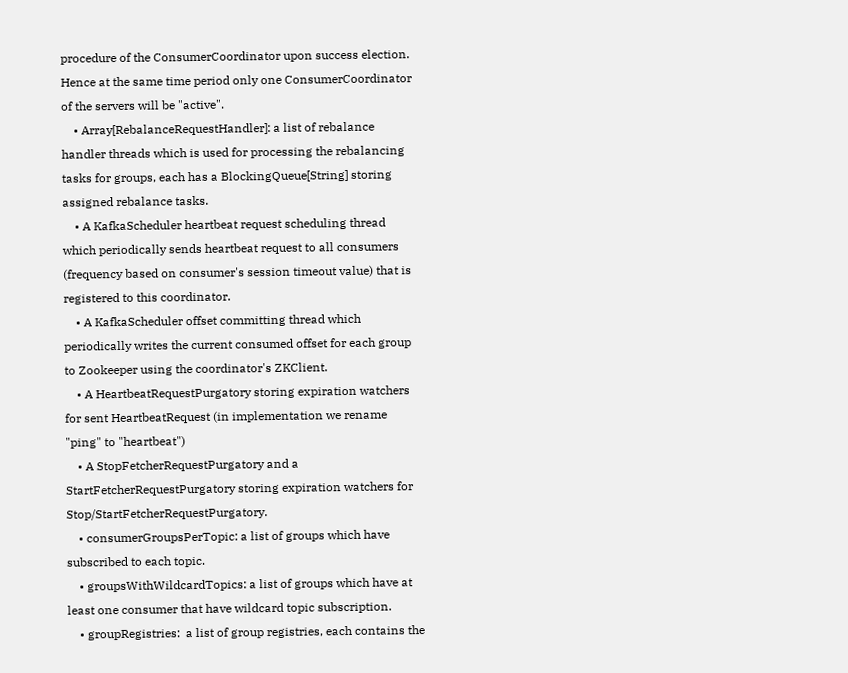procedure of the ConsumerCoordinator upon success election. Hence at the same time period only one ConsumerCoordinator of the servers will be "active".
    • Array[RebalanceRequestHandler]: a list of rebalance handler threads which is used for processing the rebalancing tasks for groups, each has a BlockingQueue[String] storing assigned rebalance tasks.
    • A KafkaScheduler heartbeat request scheduling thread which periodically sends heartbeat request to all consumers (frequency based on consumer's session timeout value) that is registered to this coordinator.
    • A KafkaScheduler offset committing thread which periodically writes the current consumed offset for each group to Zookeeper using the coordinator's ZKClient.
    • A HeartbeatRequestPurgatory storing expiration watchers for sent HeartbeatRequest (in implementation we rename "ping" to "heartbeat")
    • A StopFetcherRequestPurgatory and a StartFetcherRequestPurgatory storing expiration watchers for Stop/StartFetcherRequestPurgatory.
    • consumerGroupsPerTopic: a list of groups which have subscribed to each topic.
    • groupsWithWildcardTopics: a list of groups which have at least one consumer that have wildcard topic subscription.
    • groupRegistries:  a list of group registries, each contains the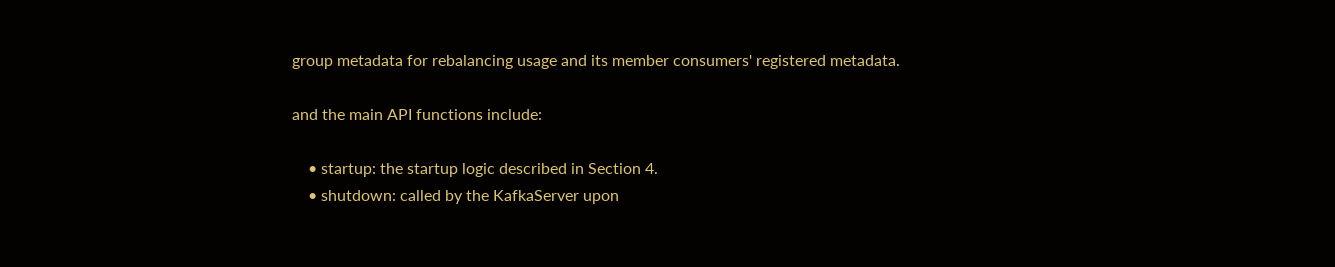group metadata for rebalancing usage and its member consumers' registered metadata.

and the main API functions include:

    • startup: the startup logic described in Section 4.
    • shutdown: called by the KafkaServer upon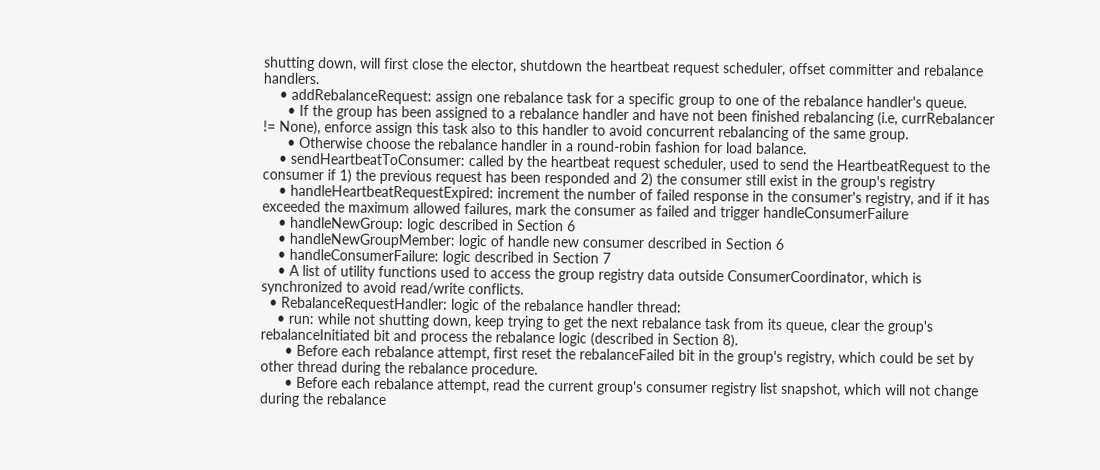shutting down, will first close the elector, shutdown the heartbeat request scheduler, offset committer and rebalance handlers.
    • addRebalanceRequest: assign one rebalance task for a specific group to one of the rebalance handler's queue.
      • If the group has been assigned to a rebalance handler and have not been finished rebalancing (i.e, currRebalancer != None), enforce assign this task also to this handler to avoid concurrent rebalancing of the same group.
      • Otherwise choose the rebalance handler in a round-robin fashion for load balance.
    • sendHeartbeatToConsumer: called by the heartbeat request scheduler, used to send the HeartbeatRequest to the consumer if 1) the previous request has been responded and 2) the consumer still exist in the group's registry
    • handleHeartbeatRequestExpired: increment the number of failed response in the consumer's registry, and if it has exceeded the maximum allowed failures, mark the consumer as failed and trigger handleConsumerFailure
    • handleNewGroup: logic described in Section 6
    • handleNewGroupMember: logic of handle new consumer described in Section 6
    • handleConsumerFailure: logic described in Section 7
    • A list of utility functions used to access the group registry data outside ConsumerCoordinator, which is synchronized to avoid read/write conflicts.
  • RebalanceRequestHandler: logic of the rebalance handler thread:
    • run: while not shutting down, keep trying to get the next rebalance task from its queue, clear the group's rebalanceInitiated bit and process the rebalance logic (described in Section 8).
      • Before each rebalance attempt, first reset the rebalanceFailed bit in the group's registry, which could be set by other thread during the rebalance procedure.
      • Before each rebalance attempt, read the current group's consumer registry list snapshot, which will not change during the rebalance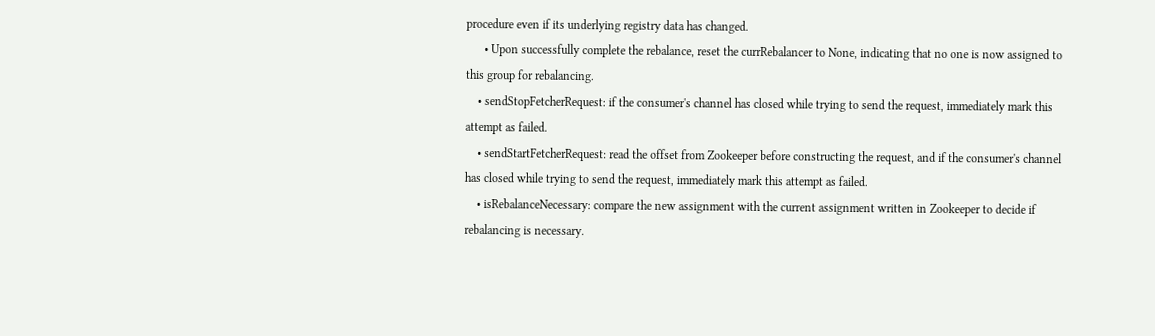procedure even if its underlying registry data has changed.
      • Upon successfully complete the rebalance, reset the currRebalancer to None, indicating that no one is now assigned to this group for rebalancing.
    • sendStopFetcherRequest: if the consumer's channel has closed while trying to send the request, immediately mark this attempt as failed.
    • sendStartFetcherRequest: read the offset from Zookeeper before constructing the request, and if the consumer's channel has closed while trying to send the request, immediately mark this attempt as failed.
    • isRebalanceNecessary: compare the new assignment with the current assignment written in Zookeeper to decide if rebalancing is necessary.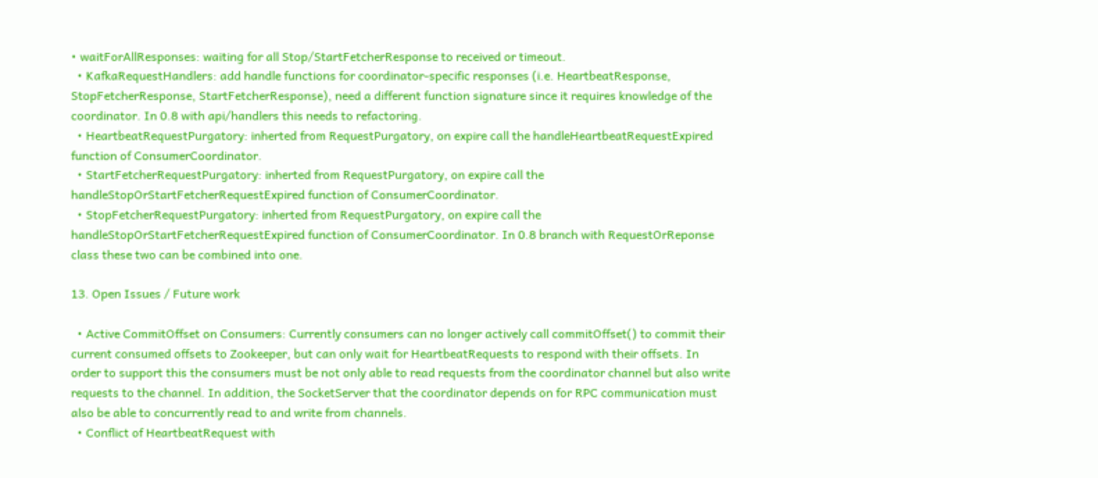• waitForAllResponses: waiting for all Stop/StartFetcherResponse to received or timeout.
  • KafkaRequestHandlers: add handle functions for coordinator-specific responses (i.e. HeartbeatResponse, StopFetcherResponse, StartFetcherResponse), need a different function signature since it requires knowledge of the coordinator. In 0.8 with api/handlers this needs to refactoring.
  • HeartbeatRequestPurgatory: inherted from RequestPurgatory, on expire call the handleHeartbeatRequestExpired function of ConsumerCoordinator.
  • StartFetcherRequestPurgatory: inherted from RequestPurgatory, on expire call the handleStopOrStartFetcherRequestExpired function of ConsumerCoordinator.
  • StopFetcherRequestPurgatory: inherted from RequestPurgatory, on expire call the handleStopOrStartFetcherRequestExpired function of ConsumerCoordinator. In 0.8 branch with RequestOrReponse class these two can be combined into one.

13. Open Issues / Future work

  • Active CommitOffset on Consumers: Currently consumers can no longer actively call commitOffset() to commit their current consumed offsets to Zookeeper, but can only wait for HeartbeatRequests to respond with their offsets. In order to support this the consumers must be not only able to read requests from the coordinator channel but also write requests to the channel. In addition, the SocketServer that the coordinator depends on for RPC communication must also be able to concurrently read to and write from channels.
  • Conflict of HeartbeatRequest with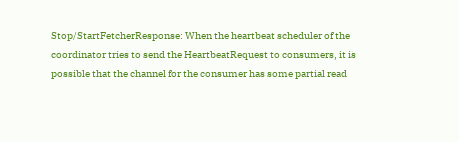Stop/StartFetcherResponse: When the heartbeat scheduler of the coordinator tries to send the HeartbeatRequest to consumers, it is possible that the channel for the consumer has some partial read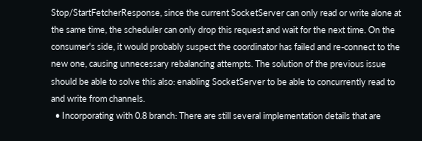Stop/StartFetcherResponse, since the current SocketServer can only read or write alone at the same time, the scheduler can only drop this request and wait for the next time. On the consumer's side, it would probably suspect the coordinator has failed and re-connect to the new one, causing unnecessary rebalancing attempts. The solution of the previous issue should be able to solve this also: enabling SocketServer to be able to concurrently read to and write from channels.
  • Incorporating with 0.8 branch: There are still several implementation details that are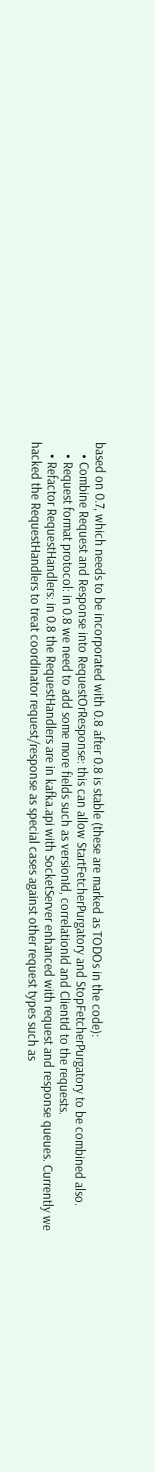based on 0.7, which needs to be incorporated with 0.8 after 0.8 is stable (these are marked as TODOs in the code):
    • Combine Request and Response into RequestOrResponse: this can allow StartFetcherPurgatory and StopFetcherPurgatory to be combined also.
    • Request format protocol: in 0.8 we need to add some more fields such as versionId, correlationId and ClientId to the requests.
    • Refactor RequestHandlers: in 0.8 the RequestHandlers are in kafka.api with SocketServer enhanced with request and response queues. Currently we hacked the RequestHandlers to treat coordinator request/response as special cases against other request types such as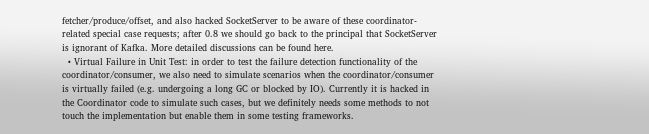fetcher/produce/offset, and also hacked SocketServer to be aware of these coordinator-related special case requests; after 0.8 we should go back to the principal that SocketServer is ignorant of Kafka. More detailed discussions can be found here.
  • Virtual Failure in Unit Test: in order to test the failure detection functionality of the coordinator/consumer, we also need to simulate scenarios when the coordinator/consumer is virtually failed (e.g. undergoing a long GC or blocked by IO). Currently it is hacked in the Coordinator code to simulate such cases, but we definitely needs some methods to not touch the implementation but enable them in some testing frameworks.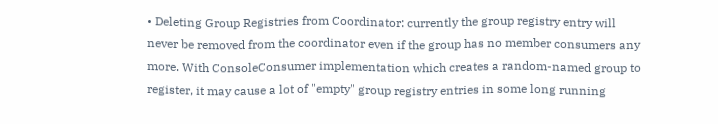• Deleting Group Registries from Coordinator: currently the group registry entry will never be removed from the coordinator even if the group has no member consumers any more. With ConsoleConsumer implementation which creates a random-named group to register, it may cause a lot of "empty" group registry entries in some long running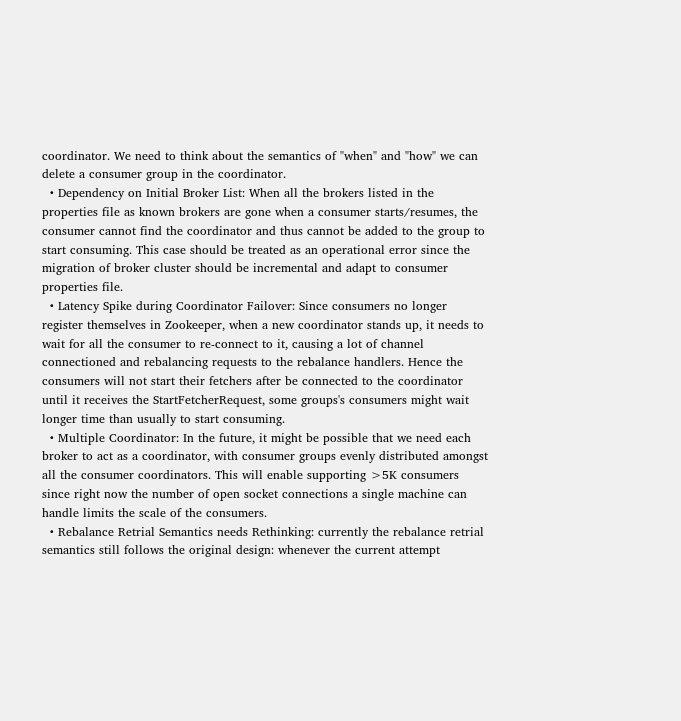coordinator. We need to think about the semantics of "when" and "how" we can delete a consumer group in the coordinator.
  • Dependency on Initial Broker List: When all the brokers listed in the properties file as known brokers are gone when a consumer starts/resumes, the consumer cannot find the coordinator and thus cannot be added to the group to start consuming. This case should be treated as an operational error since the migration of broker cluster should be incremental and adapt to consumer properties file.
  • Latency Spike during Coordinator Failover: Since consumers no longer register themselves in Zookeeper, when a new coordinator stands up, it needs to wait for all the consumer to re-connect to it, causing a lot of channel connectioned and rebalancing requests to the rebalance handlers. Hence the consumers will not start their fetchers after be connected to the coordinator until it receives the StartFetcherRequest, some groups's consumers might wait longer time than usually to start consuming.
  • Multiple Coordinator: In the future, it might be possible that we need each broker to act as a coordinator, with consumer groups evenly distributed amongst all the consumer coordinators. This will enable supporting >5K consumers since right now the number of open socket connections a single machine can handle limits the scale of the consumers.
  • Rebalance Retrial Semantics needs Rethinking: currently the rebalance retrial semantics still follows the original design: whenever the current attempt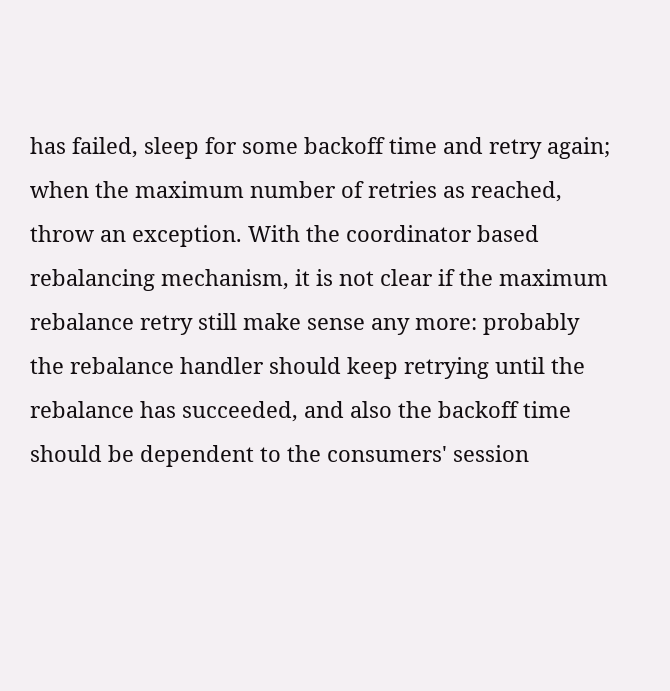has failed, sleep for some backoff time and retry again; when the maximum number of retries as reached, throw an exception. With the coordinator based rebalancing mechanism, it is not clear if the maximum rebalance retry still make sense any more: probably the rebalance handler should keep retrying until the rebalance has succeeded, and also the backoff time should be dependent to the consumers' session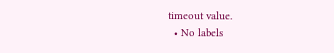timeout value.
  • No labels